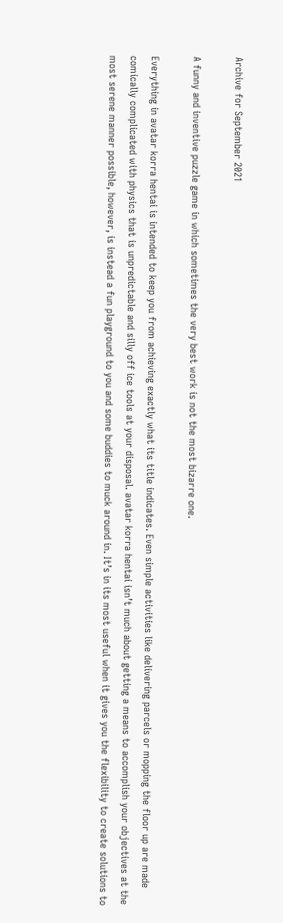Archive for September 2021

A funny and inventive puzzle game in which sometimes the very best work is not the most bizarre one.

Everything in avatar korra hentai is intended to keep you from achieving exactly what its title indicates. Even simple activities like delivering parcels or mopping the floor up are made comically complicated with physics that is unpredictable and silly off ice tools at your disposal. avatar korra hentai isn’t much about getting a means to accomplish your objectives at the most serene manner possible, however, is instead a fun playground to you and some buddies to muck around in. It’s in its most useful when it gives you the flexibility to create solutions to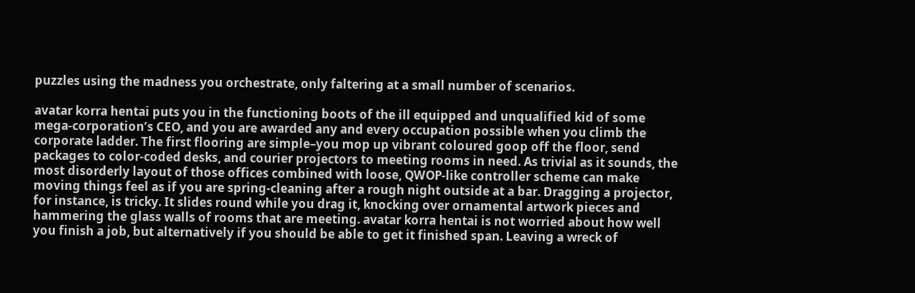puzzles using the madness you orchestrate, only faltering at a small number of scenarios.

avatar korra hentai puts you in the functioning boots of the ill equipped and unqualified kid of some mega-corporation’s CEO, and you are awarded any and every occupation possible when you climb the corporate ladder. The first flooring are simple–you mop up vibrant coloured goop off the floor, send packages to color-coded desks, and courier projectors to meeting rooms in need. As trivial as it sounds, the most disorderly layout of those offices combined with loose, QWOP-like controller scheme can make moving things feel as if you are spring-cleaning after a rough night outside at a bar. Dragging a projector, for instance, is tricky. It slides round while you drag it, knocking over ornamental artwork pieces and hammering the glass walls of rooms that are meeting. avatar korra hentai is not worried about how well you finish a job, but alternatively if you should be able to get it finished span. Leaving a wreck of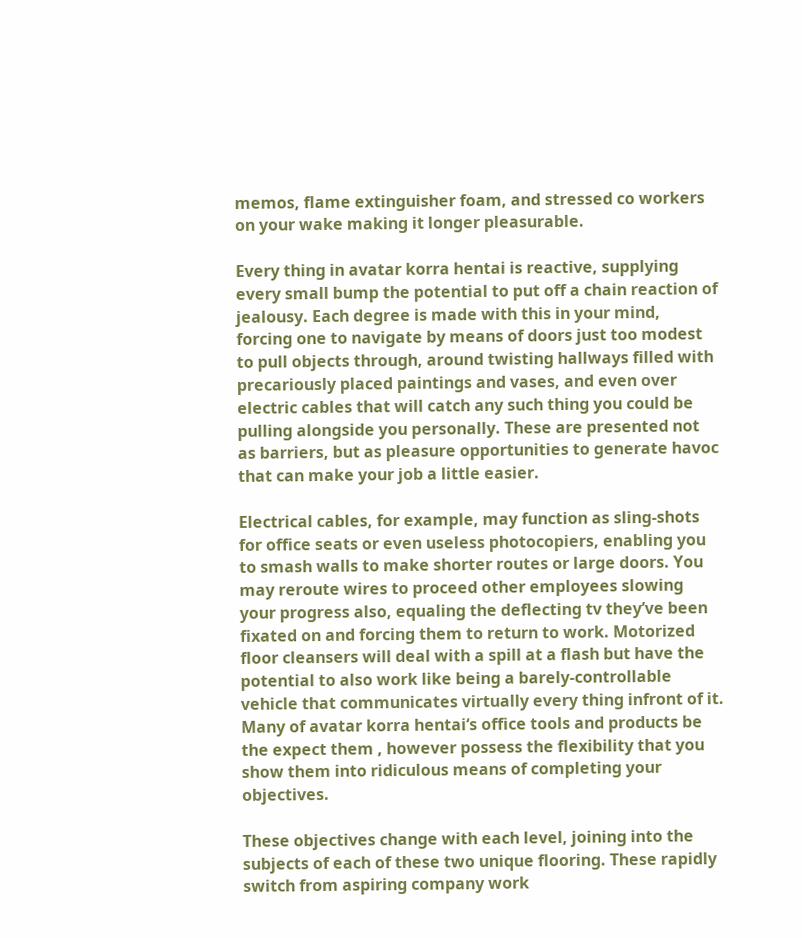memos, flame extinguisher foam, and stressed co workers on your wake making it longer pleasurable.

Every thing in avatar korra hentai is reactive, supplying every small bump the potential to put off a chain reaction of jealousy. Each degree is made with this in your mind, forcing one to navigate by means of doors just too modest to pull objects through, around twisting hallways filled with precariously placed paintings and vases, and even over electric cables that will catch any such thing you could be pulling alongside you personally. These are presented not as barriers, but as pleasure opportunities to generate havoc that can make your job a little easier.

Electrical cables, for example, may function as sling-shots for office seats or even useless photocopiers, enabling you to smash walls to make shorter routes or large doors. You may reroute wires to proceed other employees slowing your progress also, equaling the deflecting tv they’ve been fixated on and forcing them to return to work. Motorized floor cleansers will deal with a spill at a flash but have the potential to also work like being a barely-controllable vehicle that communicates virtually every thing infront of it. Many of avatar korra hentai‘s office tools and products be the expect them , however possess the flexibility that you show them into ridiculous means of completing your objectives.

These objectives change with each level, joining into the subjects of each of these two unique flooring. These rapidly switch from aspiring company work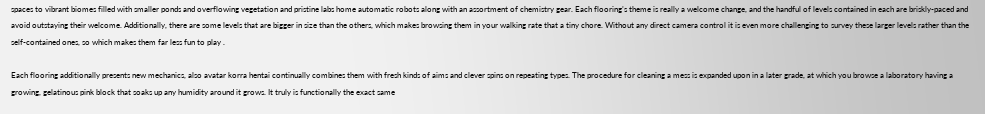spaces to vibrant biomes filled with smaller ponds and overflowing vegetation and pristine labs home automatic robots along with an assortment of chemistry gear. Each flooring’s theme is really a welcome change, and the handful of levels contained in each are briskly-paced and avoid outstaying their welcome. Additionally, there are some levels that are bigger in size than the others, which makes browsing them in your walking rate that a tiny chore. Without any direct camera control it is even more challenging to survey these larger levels rather than the self-contained ones, so which makes them far less fun to play .

Each flooring additionally presents new mechanics, also avatar korra hentai continually combines them with fresh kinds of aims and clever spins on repeating types. The procedure for cleaning a mess is expanded upon in a later grade, at which you browse a laboratory having a growing, gelatinous pink block that soaks up any humidity around it grows. It truly is functionally the exact same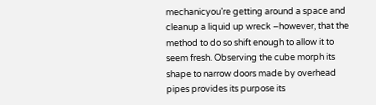mechanicyou’re getting around a space and cleanup a liquid up wreck –however, that the method to do so shift enough to allow it to seem fresh. Observing the cube morph its shape to narrow doors made by overhead pipes provides its purpose its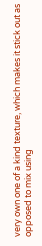very own one of a kind texture, which makes it stick out as opposed to mix using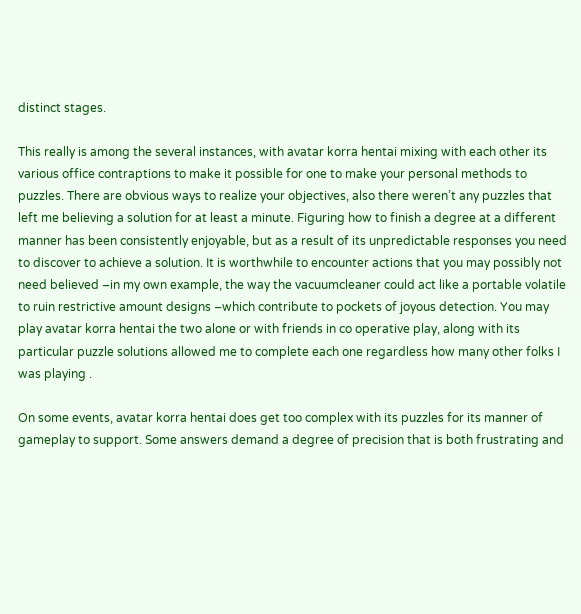distinct stages.

This really is among the several instances, with avatar korra hentai mixing with each other its various office contraptions to make it possible for one to make your personal methods to puzzles. There are obvious ways to realize your objectives, also there weren’t any puzzles that left me believing a solution for at least a minute. Figuring how to finish a degree at a different manner has been consistently enjoyable, but as a result of its unpredictable responses you need to discover to achieve a solution. It is worthwhile to encounter actions that you may possibly not need believed –in my own example, the way the vacuumcleaner could act like a portable volatile to ruin restrictive amount designs –which contribute to pockets of joyous detection. You may play avatar korra hentai the two alone or with friends in co operative play, along with its particular puzzle solutions allowed me to complete each one regardless how many other folks I was playing .

On some events, avatar korra hentai does get too complex with its puzzles for its manner of gameplay to support. Some answers demand a degree of precision that is both frustrating and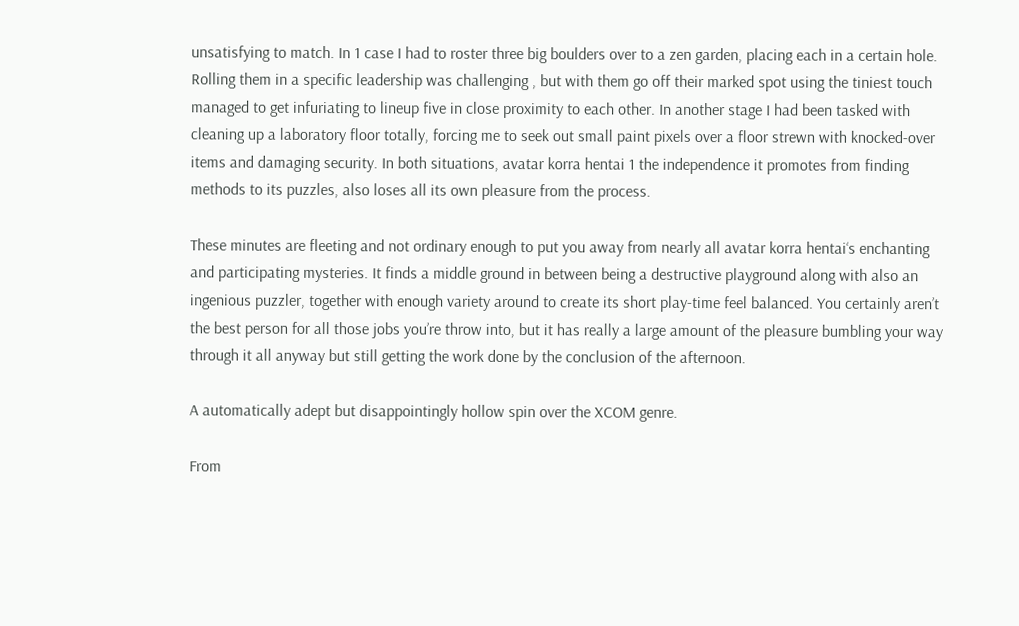unsatisfying to match. In 1 case I had to roster three big boulders over to a zen garden, placing each in a certain hole. Rolling them in a specific leadership was challenging , but with them go off their marked spot using the tiniest touch managed to get infuriating to lineup five in close proximity to each other. In another stage I had been tasked with cleaning up a laboratory floor totally, forcing me to seek out small paint pixels over a floor strewn with knocked-over items and damaging security. In both situations, avatar korra hentai 1 the independence it promotes from finding methods to its puzzles, also loses all its own pleasure from the process.

These minutes are fleeting and not ordinary enough to put you away from nearly all avatar korra hentai‘s enchanting and participating mysteries. It finds a middle ground in between being a destructive playground along with also an ingenious puzzler, together with enough variety around to create its short play-time feel balanced. You certainly aren’t the best person for all those jobs you’re throw into, but it has really a large amount of the pleasure bumbling your way through it all anyway but still getting the work done by the conclusion of the afternoon.

A automatically adept but disappointingly hollow spin over the XCOM genre.

From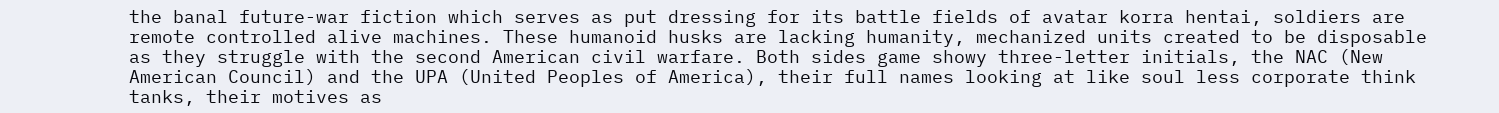the banal future-war fiction which serves as put dressing for its battle fields of avatar korra hentai, soldiers are remote controlled alive machines. These humanoid husks are lacking humanity, mechanized units created to be disposable as they struggle with the second American civil warfare. Both sides game showy three-letter initials, the NAC (New American Council) and the UPA (United Peoples of America), their full names looking at like soul less corporate think tanks, their motives as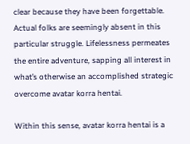clear because they have been forgettable. Actual folks are seemingly absent in this particular struggle. Lifelessness permeates the entire adventure, sapping all interest in what’s otherwise an accomplished strategic overcome avatar korra hentai.

Within this sense, avatar korra hentai is a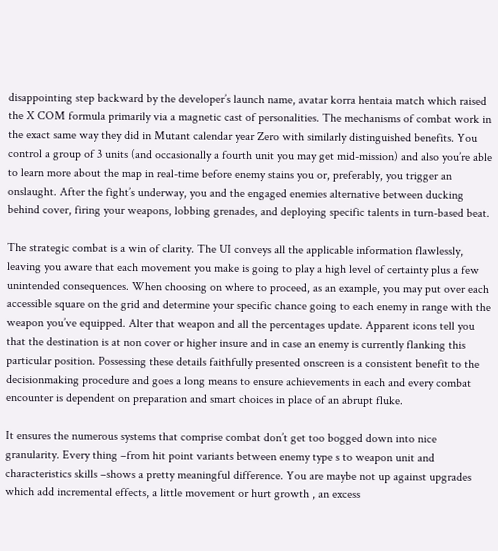disappointing step backward by the developer’s launch name, avatar korra hentaia match which raised the X COM formula primarily via a magnetic cast of personalities. The mechanisms of combat work in the exact same way they did in Mutant calendar year Zero with similarly distinguished benefits. You control a group of 3 units (and occasionally a fourth unit you may get mid-mission) and also you’re able to learn more about the map in real-time before enemy stains you or, preferably, you trigger an onslaught. After the fight’s underway, you and the engaged enemies alternative between ducking behind cover, firing your weapons, lobbing grenades, and deploying specific talents in turn-based beat.

The strategic combat is a win of clarity. The UI conveys all the applicable information flawlessly, leaving you aware that each movement you make is going to play a high level of certainty plus a few unintended consequences. When choosing on where to proceed, as an example, you may put over each accessible square on the grid and determine your specific chance going to each enemy in range with the weapon you’ve equipped. Alter that weapon and all the percentages update. Apparent icons tell you that the destination is at non cover or higher insure and in case an enemy is currently flanking this particular position. Possessing these details faithfully presented onscreen is a consistent benefit to the decisionmaking procedure and goes a long means to ensure achievements in each and every combat encounter is dependent on preparation and smart choices in place of an abrupt fluke.

It ensures the numerous systems that comprise combat don’t get too bogged down into nice granularity. Every thing –from hit point variants between enemy type s to weapon unit and characteristics skills –shows a pretty meaningful difference. You are maybe not up against upgrades which add incremental effects, a little movement or hurt growth , an excess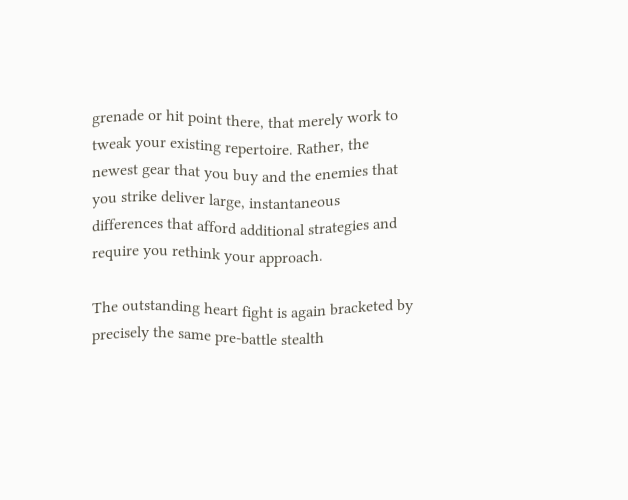grenade or hit point there, that merely work to tweak your existing repertoire. Rather, the newest gear that you buy and the enemies that you strike deliver large, instantaneous differences that afford additional strategies and require you rethink your approach.

The outstanding heart fight is again bracketed by precisely the same pre-battle stealth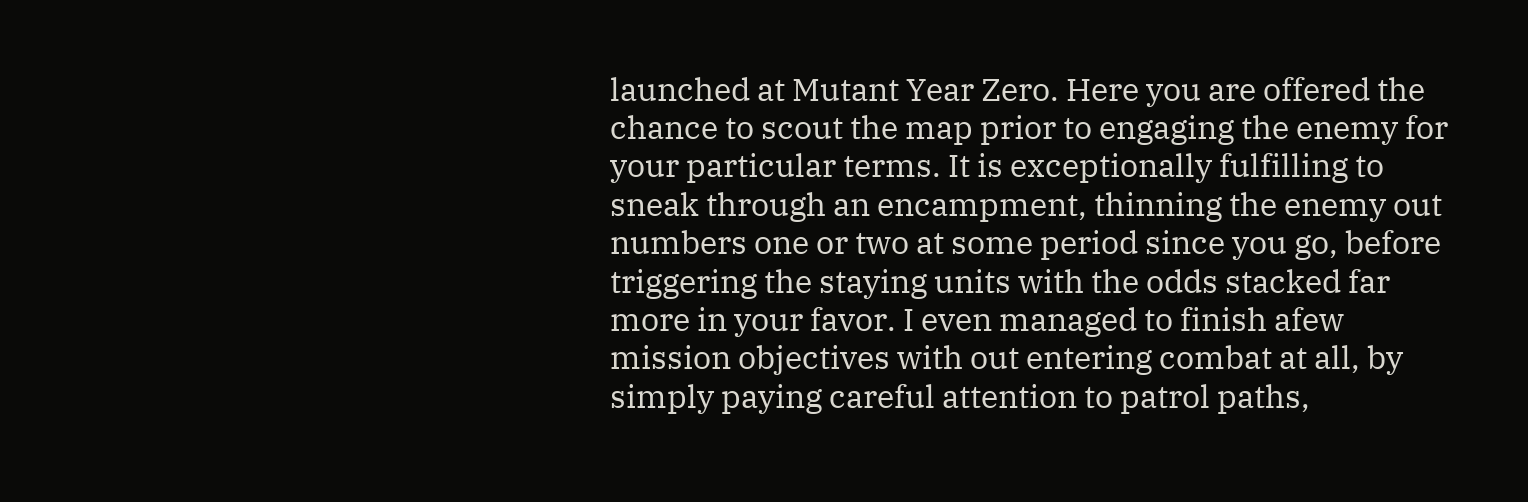launched at Mutant Year Zero. Here you are offered the chance to scout the map prior to engaging the enemy for your particular terms. It is exceptionally fulfilling to sneak through an encampment, thinning the enemy out numbers one or two at some period since you go, before triggering the staying units with the odds stacked far more in your favor. I even managed to finish afew mission objectives with out entering combat at all, by simply paying careful attention to patrol paths,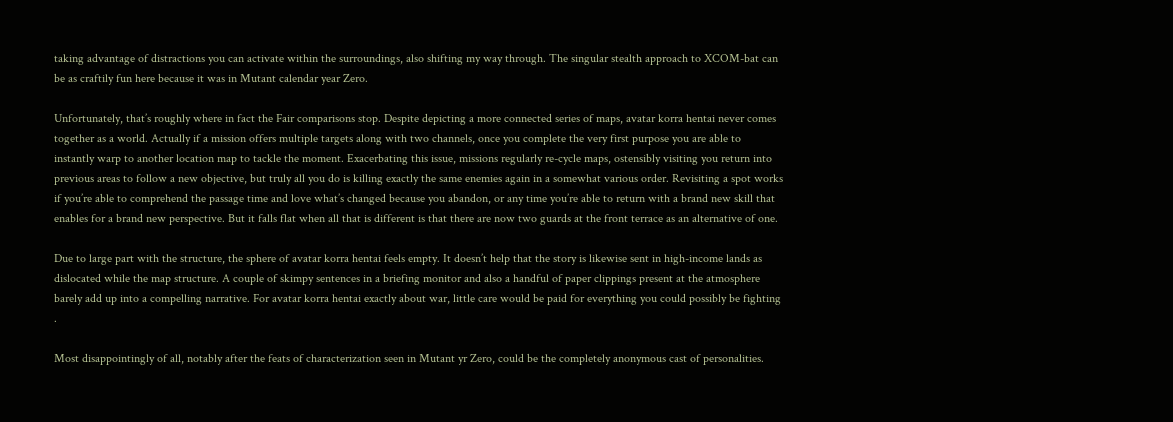taking advantage of distractions you can activate within the surroundings, also shifting my way through. The singular stealth approach to XCOM-bat can be as craftily fun here because it was in Mutant calendar year Zero.

Unfortunately, that’s roughly where in fact the Fair comparisons stop. Despite depicting a more connected series of maps, avatar korra hentai never comes together as a world. Actually if a mission offers multiple targets along with two channels, once you complete the very first purpose you are able to instantly warp to another location map to tackle the moment. Exacerbating this issue, missions regularly re-cycle maps, ostensibly visiting you return into previous areas to follow a new objective, but truly all you do is killing exactly the same enemies again in a somewhat various order. Revisiting a spot works if you’re able to comprehend the passage time and love what’s changed because you abandon, or any time you’re able to return with a brand new skill that enables for a brand new perspective. But it falls flat when all that is different is that there are now two guards at the front terrace as an alternative of one.

Due to large part with the structure, the sphere of avatar korra hentai feels empty. It doesn’t help that the story is likewise sent in high-income lands as dislocated while the map structure. A couple of skimpy sentences in a briefing monitor and also a handful of paper clippings present at the atmosphere barely add up into a compelling narrative. For avatar korra hentai exactly about war, little care would be paid for everything you could possibly be fighting .

Most disappointingly of all, notably after the feats of characterization seen in Mutant yr Zero, could be the completely anonymous cast of personalities.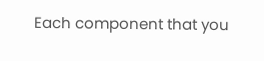Each component that you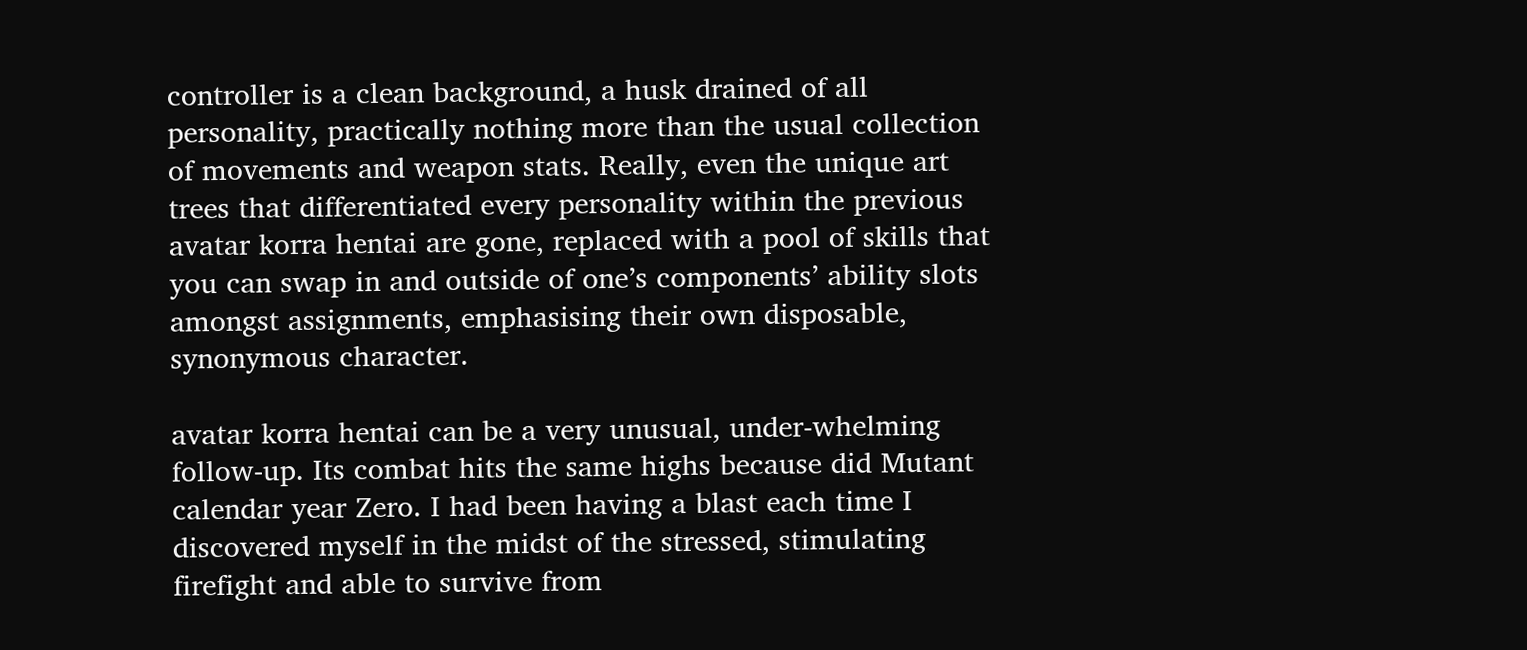controller is a clean background, a husk drained of all personality, practically nothing more than the usual collection of movements and weapon stats. Really, even the unique art trees that differentiated every personality within the previous avatar korra hentai are gone, replaced with a pool of skills that you can swap in and outside of one’s components’ ability slots amongst assignments, emphasising their own disposable, synonymous character.

avatar korra hentai can be a very unusual, under-whelming follow-up. Its combat hits the same highs because did Mutant calendar year Zero. I had been having a blast each time I discovered myself in the midst of the stressed, stimulating firefight and able to survive from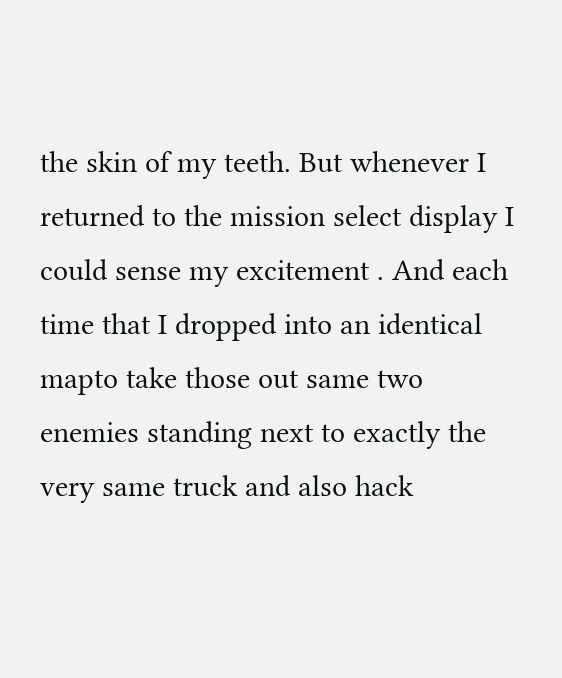the skin of my teeth. But whenever I returned to the mission select display I could sense my excitement . And each time that I dropped into an identical mapto take those out same two enemies standing next to exactly the very same truck and also hack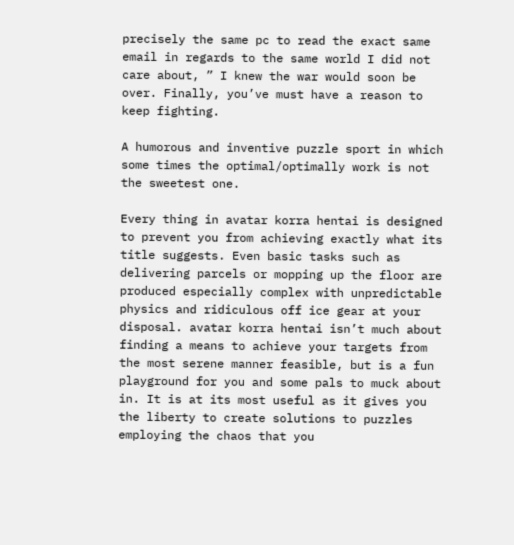precisely the same pc to read the exact same email in regards to the same world I did not care about, ” I knew the war would soon be over. Finally, you’ve must have a reason to keep fighting.

A humorous and inventive puzzle sport in which some times the optimal/optimally work is not the sweetest one.

Every thing in avatar korra hentai is designed to prevent you from achieving exactly what its title suggests. Even basic tasks such as delivering parcels or mopping up the floor are produced especially complex with unpredictable physics and ridiculous off ice gear at your disposal. avatar korra hentai isn’t much about finding a means to achieve your targets from the most serene manner feasible, but is a fun playground for you and some pals to muck about in. It is at its most useful as it gives you the liberty to create solutions to puzzles employing the chaos that you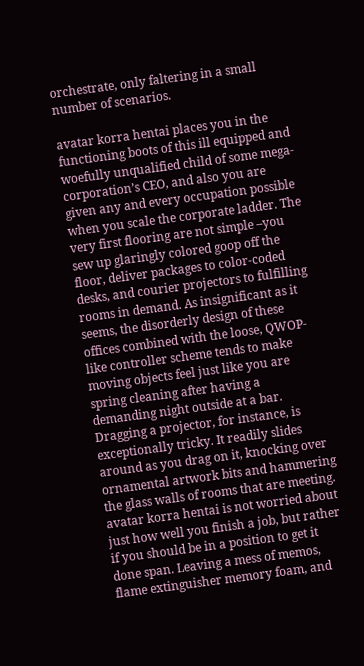orchestrate, only faltering in a small number of scenarios.

avatar korra hentai places you in the functioning boots of this ill equipped and woefully unqualified child of some mega-corporation’s CEO, and also you are given any and every occupation possible when you scale the corporate ladder. The very first flooring are not simple –you sew up glaringly colored goop off the floor, deliver packages to color-coded desks, and courier projectors to fulfilling rooms in demand. As insignificant as it seems, the disorderly design of these offices combined with the loose, QWOP-like controller scheme tends to make moving objects feel just like you are spring cleaning after having a demanding night outside at a bar. Dragging a projector, for instance, is exceptionally tricky. It readily slides around as you drag on it, knocking over ornamental artwork bits and hammering the glass walls of rooms that are meeting. avatar korra hentai is not worried about just how well you finish a job, but rather if you should be in a position to get it done span. Leaving a mess of memos, flame extinguisher memory foam, and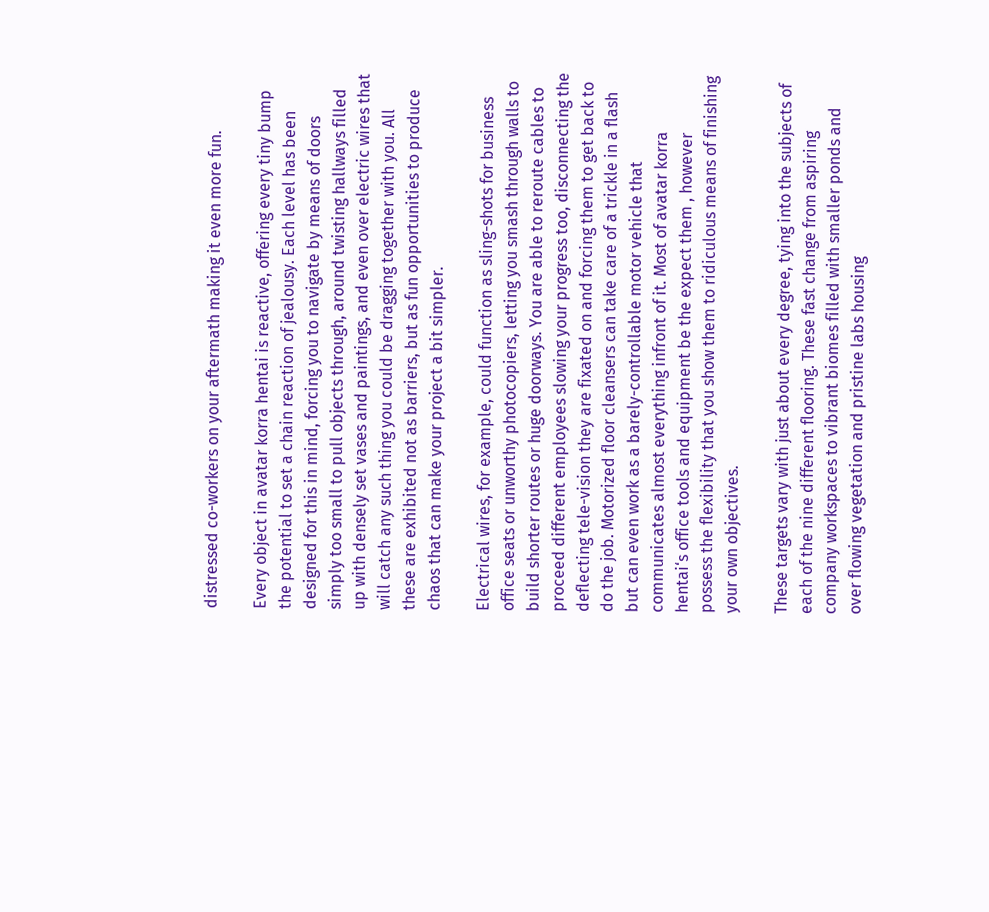distressed co-workers on your aftermath making it even more fun.

Every object in avatar korra hentai is reactive, offering every tiny bump the potential to set a chain reaction of jealousy. Each level has been designed for this in mind, forcing you to navigate by means of doors simply too small to pull objects through, around twisting hallways filled up with densely set vases and paintings, and even over electric wires that will catch any such thing you could be dragging together with you. All these are exhibited not as barriers, but as fun opportunities to produce chaos that can make your project a bit simpler.

Electrical wires, for example, could function as sling-shots for business office seats or unworthy photocopiers, letting you smash through walls to build shorter routes or huge doorways. You are able to reroute cables to proceed different employees slowing your progress too, disconnecting the deflecting tele-vision they are fixated on and forcing them to get back to do the job. Motorized floor cleansers can take care of a trickle in a flash but can even work as a barely-controllable motor vehicle that communicates almost everything infront of it. Most of avatar korra hentai‘s office tools and equipment be the expect them , however possess the flexibility that you show them to ridiculous means of finishing your own objectives.

These targets vary with just about every degree, tying into the subjects of each of the nine different flooring. These fast change from aspiring company workspaces to vibrant biomes filled with smaller ponds and over flowing vegetation and pristine labs housing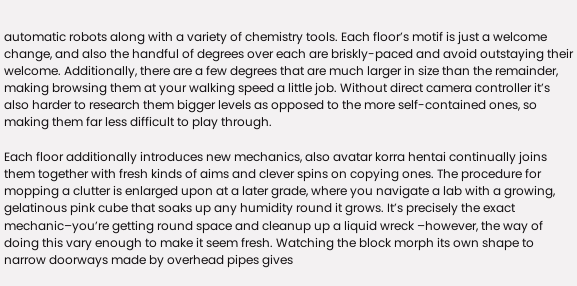automatic robots along with a variety of chemistry tools. Each floor’s motif is just a welcome change, and also the handful of degrees over each are briskly-paced and avoid outstaying their welcome. Additionally, there are a few degrees that are much larger in size than the remainder, making browsing them at your walking speed a little job. Without direct camera controller it’s also harder to research them bigger levels as opposed to the more self-contained ones, so making them far less difficult to play through.

Each floor additionally introduces new mechanics, also avatar korra hentai continually joins them together with fresh kinds of aims and clever spins on copying ones. The procedure for mopping a clutter is enlarged upon at a later grade, where you navigate a lab with a growing, gelatinous pink cube that soaks up any humidity round it grows. It’s precisely the exact mechanic–you’re getting round space and cleanup up a liquid wreck –however, the way of doing this vary enough to make it seem fresh. Watching the block morph its own shape to narrow doorways made by overhead pipes gives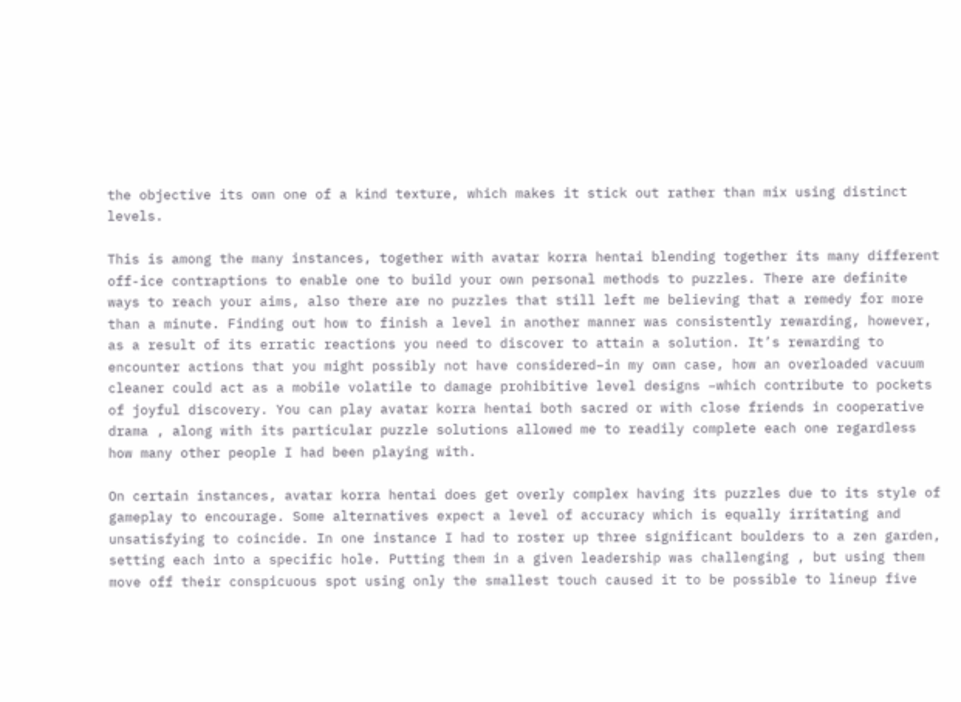the objective its own one of a kind texture, which makes it stick out rather than mix using distinct levels.

This is among the many instances, together with avatar korra hentai blending together its many different off-ice contraptions to enable one to build your own personal methods to puzzles. There are definite ways to reach your aims, also there are no puzzles that still left me believing that a remedy for more than a minute. Finding out how to finish a level in another manner was consistently rewarding, however, as a result of its erratic reactions you need to discover to attain a solution. It’s rewarding to encounter actions that you might possibly not have considered–in my own case, how an overloaded vacuum cleaner could act as a mobile volatile to damage prohibitive level designs –which contribute to pockets of joyful discovery. You can play avatar korra hentai both sacred or with close friends in cooperative drama , along with its particular puzzle solutions allowed me to readily complete each one regardless how many other people I had been playing with.

On certain instances, avatar korra hentai does get overly complex having its puzzles due to its style of gameplay to encourage. Some alternatives expect a level of accuracy which is equally irritating and unsatisfying to coincide. In one instance I had to roster up three significant boulders to a zen garden, setting each into a specific hole. Putting them in a given leadership was challenging , but using them move off their conspicuous spot using only the smallest touch caused it to be possible to lineup five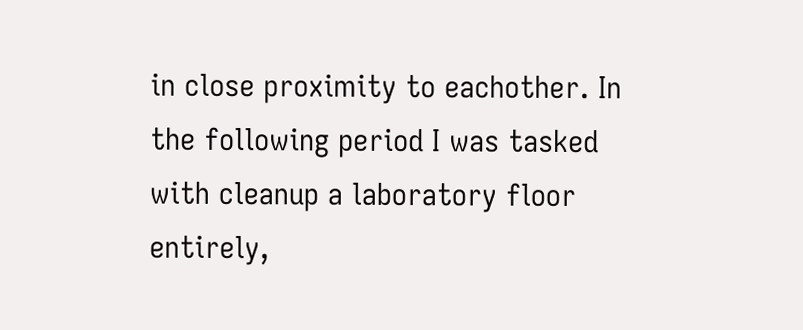in close proximity to eachother. In the following period I was tasked with cleanup a laboratory floor entirely,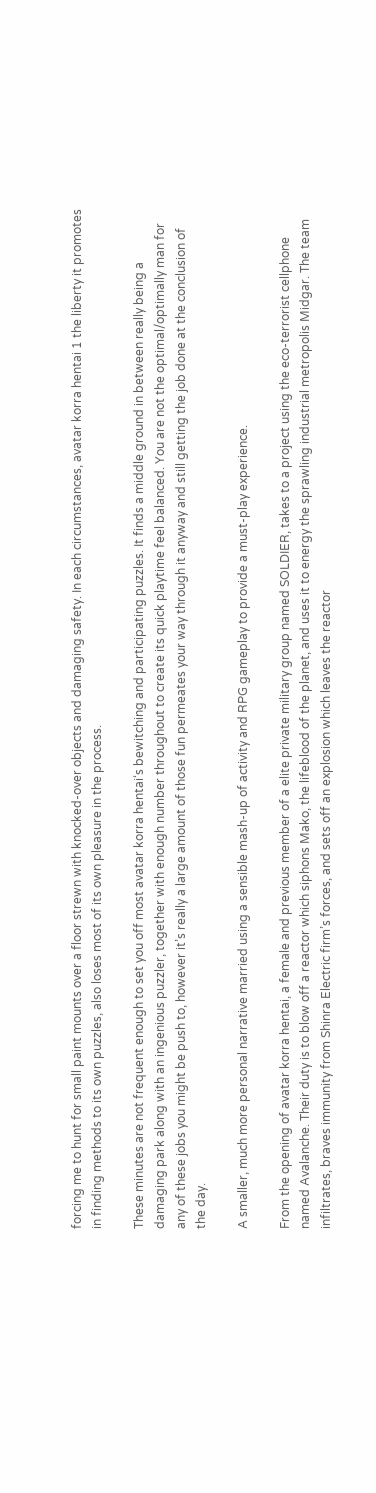forcing me to hunt for small paint mounts over a floor strewn with knocked-over objects and damaging safety. In each circumstances, avatar korra hentai 1 the liberty it promotes in finding methods to its own puzzles, also loses most of its own pleasure in the process.

These minutes are not frequent enough to set you off most avatar korra hentai‘s bewitching and participating puzzles. It finds a middle ground in between really being a damaging park along with an ingenious puzzler, together with enough number throughout to create its quick playtime feel balanced. You are not the optimal/optimally man for any of these jobs you might be push to, however it’s really a large amount of those fun permeates your way through it anyway and still getting the job done at the conclusion of the day.

A smaller, much more personal narrative married using a sensible mash-up of activity and RPG gameplay to provide a must-play experience.

From the opening of avatar korra hentai, a female and previous member of a elite private military group named SOLDIER, takes to a project using the eco-terrorist cellphone named Avalanche. Their duty is to blow off a reactor which siphons Mako, the lifeblood of the planet, and uses it to energy the sprawling industrial metropolis Midgar. The team infiltrates, braves immunity from Shinra Electric firm’s forces, and sets off an explosion which leaves the reactor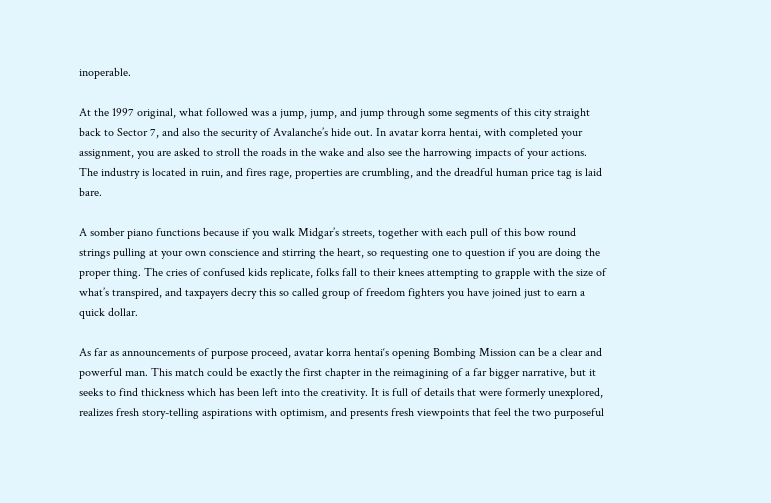inoperable.

At the 1997 original, what followed was a jump, jump, and jump through some segments of this city straight back to Sector 7, and also the security of Avalanche’s hide out. In avatar korra hentai, with completed your assignment, you are asked to stroll the roads in the wake and also see the harrowing impacts of your actions. The industry is located in ruin, and fires rage, properties are crumbling, and the dreadful human price tag is laid bare.

A somber piano functions because if you walk Midgar’s streets, together with each pull of this bow round strings pulling at your own conscience and stirring the heart, so requesting one to question if you are doing the proper thing. The cries of confused kids replicate, folks fall to their knees attempting to grapple with the size of what’s transpired, and taxpayers decry this so called group of freedom fighters you have joined just to earn a quick dollar.

As far as announcements of purpose proceed, avatar korra hentai‘s opening Bombing Mission can be a clear and powerful man. This match could be exactly the first chapter in the reimagining of a far bigger narrative, but it seeks to find thickness which has been left into the creativity. It is full of details that were formerly unexplored, realizes fresh story-telling aspirations with optimism, and presents fresh viewpoints that feel the two purposeful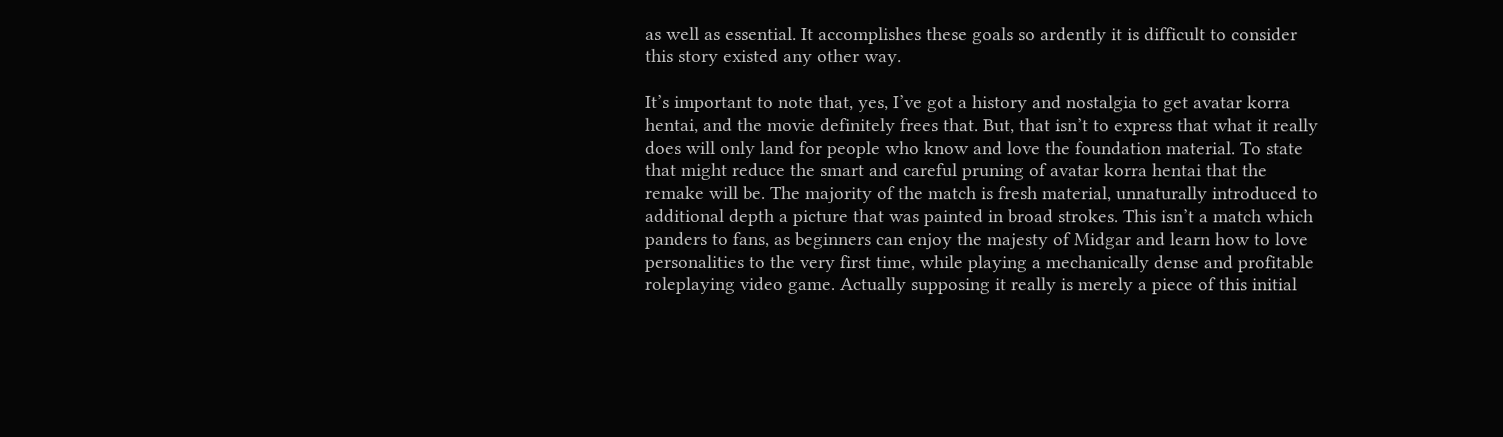as well as essential. It accomplishes these goals so ardently it is difficult to consider this story existed any other way.

It’s important to note that, yes, I’ve got a history and nostalgia to get avatar korra hentai, and the movie definitely frees that. But, that isn’t to express that what it really does will only land for people who know and love the foundation material. To state that might reduce the smart and careful pruning of avatar korra hentai that the remake will be. The majority of the match is fresh material, unnaturally introduced to additional depth a picture that was painted in broad strokes. This isn’t a match which panders to fans, as beginners can enjoy the majesty of Midgar and learn how to love personalities to the very first time, while playing a mechanically dense and profitable roleplaying video game. Actually supposing it really is merely a piece of this initial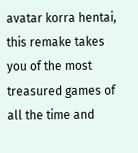avatar korra hentai, this remake takes you of the most treasured games of all the time and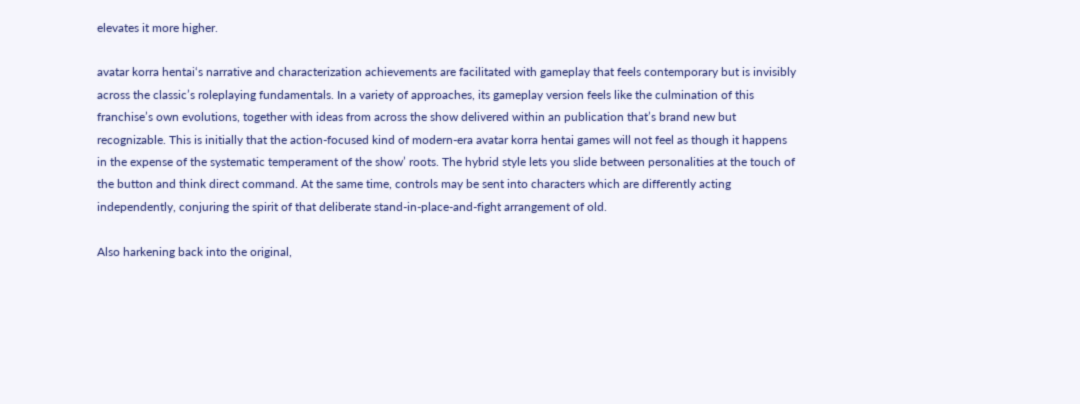elevates it more higher.

avatar korra hentai‘s narrative and characterization achievements are facilitated with gameplay that feels contemporary but is invisibly across the classic’s roleplaying fundamentals. In a variety of approaches, its gameplay version feels like the culmination of this franchise’s own evolutions, together with ideas from across the show delivered within an publication that’s brand new but recognizable. This is initially that the action-focused kind of modern-era avatar korra hentai games will not feel as though it happens in the expense of the systematic temperament of the show’ roots. The hybrid style lets you slide between personalities at the touch of the button and think direct command. At the same time, controls may be sent into characters which are differently acting independently, conjuring the spirit of that deliberate stand-in-place-and-fight arrangement of old.

Also harkening back into the original,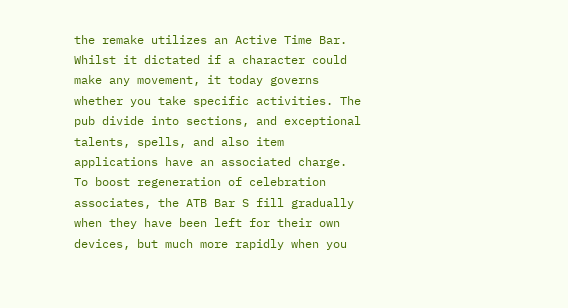the remake utilizes an Active Time Bar. Whilst it dictated if a character could make any movement, it today governs whether you take specific activities. The pub divide into sections, and exceptional talents, spells, and also item applications have an associated charge. To boost regeneration of celebration associates, the ATB Bar S fill gradually when they have been left for their own devices, but much more rapidly when you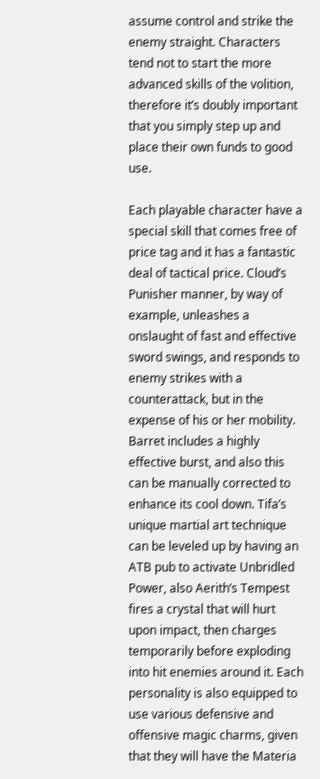assume control and strike the enemy straight. Characters tend not to start the more advanced skills of the volition, therefore it’s doubly important that you simply step up and place their own funds to good use.

Each playable character have a special skill that comes free of price tag and it has a fantastic deal of tactical price. Cloud’s Punisher manner, by way of example, unleashes a onslaught of fast and effective sword swings, and responds to enemy strikes with a counterattack, but in the expense of his or her mobility. Barret includes a highly effective burst, and also this can be manually corrected to enhance its cool down. Tifa’s unique martial art technique can be leveled up by having an ATB pub to activate Unbridled Power, also Aerith’s Tempest fires a crystal that will hurt upon impact, then charges temporarily before exploding into hit enemies around it. Each personality is also equipped to use various defensive and offensive magic charms, given that they will have the Materia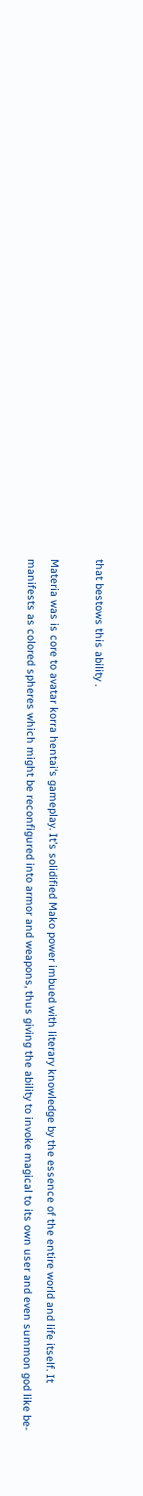that bestows this ability .

Materia was is core to avatar korra hentai‘s gameplay. It’s solidified Mako power imbued with literary knowledge by the essence of the entire world and life itself. It manifests as colored spheres which might be reconfigured into armor and weapons, thus giving the ability to invoke magical to its own user and even summon god like be-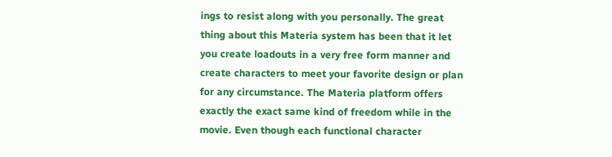ings to resist along with you personally. The great thing about this Materia system has been that it let you create loadouts in a very free form manner and create characters to meet your favorite design or plan for any circumstance. The Materia platform offers exactly the exact same kind of freedom while in the movie. Even though each functional character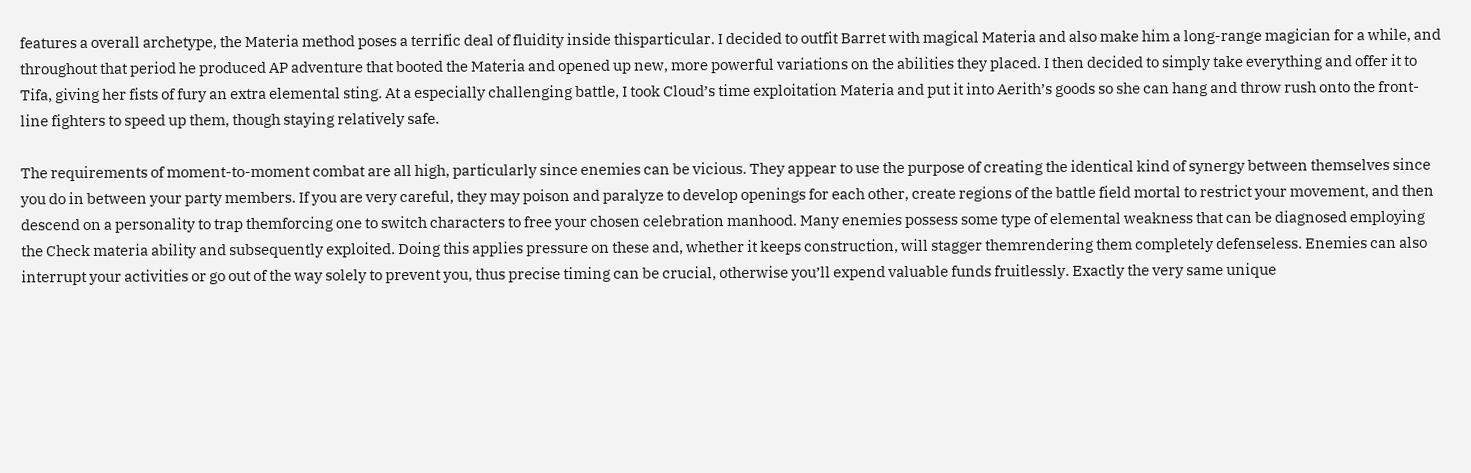features a overall archetype, the Materia method poses a terrific deal of fluidity inside thisparticular. I decided to outfit Barret with magical Materia and also make him a long-range magician for a while, and throughout that period he produced AP adventure that booted the Materia and opened up new, more powerful variations on the abilities they placed. I then decided to simply take everything and offer it to Tifa, giving her fists of fury an extra elemental sting. At a especially challenging battle, I took Cloud’s time exploitation Materia and put it into Aerith’s goods so she can hang and throw rush onto the front-line fighters to speed up them, though staying relatively safe.

The requirements of moment-to-moment combat are all high, particularly since enemies can be vicious. They appear to use the purpose of creating the identical kind of synergy between themselves since you do in between your party members. If you are very careful, they may poison and paralyze to develop openings for each other, create regions of the battle field mortal to restrict your movement, and then descend on a personality to trap themforcing one to switch characters to free your chosen celebration manhood. Many enemies possess some type of elemental weakness that can be diagnosed employing the Check materia ability and subsequently exploited. Doing this applies pressure on these and, whether it keeps construction, will stagger themrendering them completely defenseless. Enemies can also interrupt your activities or go out of the way solely to prevent you, thus precise timing can be crucial, otherwise you’ll expend valuable funds fruitlessly. Exactly the very same unique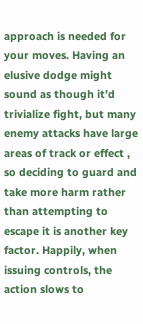approach is needed for your moves. Having an elusive dodge might sound as though it’d trivialize fight, but many enemy attacks have large areas of track or effect , so deciding to guard and take more harm rather than attempting to escape it is another key factor. Happily, when issuing controls, the action slows to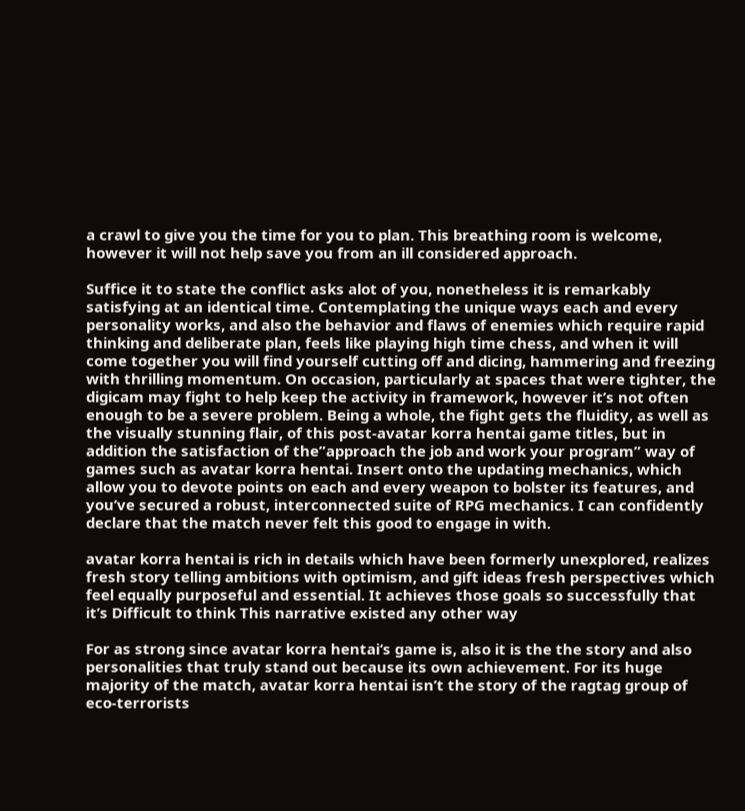a crawl to give you the time for you to plan. This breathing room is welcome, however it will not help save you from an ill considered approach.

Suffice it to state the conflict asks alot of you, nonetheless it is remarkably satisfying at an identical time. Contemplating the unique ways each and every personality works, and also the behavior and flaws of enemies which require rapid thinking and deliberate plan, feels like playing high time chess, and when it will come together you will find yourself cutting off and dicing, hammering and freezing with thrilling momentum. On occasion, particularly at spaces that were tighter, the digicam may fight to help keep the activity in framework, however it’s not often enough to be a severe problem. Being a whole, the fight gets the fluidity, as well as the visually stunning flair, of this post-avatar korra hentai game titles, but in addition the satisfaction of the”approach the job and work your program” way of games such as avatar korra hentai. Insert onto the updating mechanics, which allow you to devote points on each and every weapon to bolster its features, and you’ve secured a robust, interconnected suite of RPG mechanics. I can confidently declare that the match never felt this good to engage in with.

avatar korra hentai is rich in details which have been formerly unexplored, realizes fresh story telling ambitions with optimism, and gift ideas fresh perspectives which feel equally purposeful and essential. It achieves those goals so successfully that it’s Difficult to think This narrative existed any other way

For as strong since avatar korra hentai‘s game is, also it is the the story and also personalities that truly stand out because its own achievement. For its huge majority of the match, avatar korra hentai isn’t the story of the ragtag group of eco-terrorists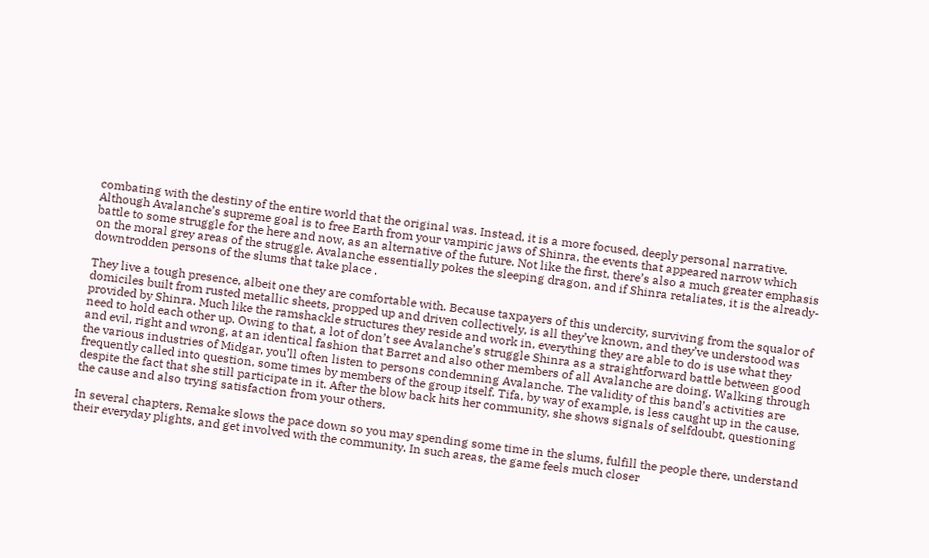combating with the destiny of the entire world that the original was. Instead, it is a more focused, deeply personal narrative. Although Avalanche’s supreme goal is to free Earth from your vampiric jaws of Shinra, the events that appeared narrow which battle to some struggle for the here and now, as an alternative of the future. Not like the first, there’s also a much greater emphasis on the moral grey areas of the struggle. Avalanche essentially pokes the sleeping dragon, and if Shinra retaliates, it is the already-downtrodden persons of the slums that take place .

They live a tough presence, albeit one they are comfortable with. Because taxpayers of this undercity, surviving from the squalor of domiciles built from rusted metallic sheets, propped up and driven collectively, is all they’ve known, and they’ve understood was provided by Shinra. Much like the ramshackle structures they reside and work in, everything they are able to do is use what they need to hold each other up. Owing to that, a lot of don’t see Avalanche’s struggle Shinra as a straightforward battle between good and evil, right and wrong, at an identical fashion that Barret and also other members of all Avalanche are doing. Walking through the various industries of Midgar, you’ll often listen to persons condemning Avalanche. The validity of this band’s activities are frequently called into question, some times by members of the group itself. Tifa, by way of example, is less caught up in the cause, despite the fact that she still participate in it. After the blow back hits her community, she shows signals of selfdoubt, questioning the cause and also trying satisfaction from your others.

In several chapters, Remake slows the pace down so you may spending some time in the slums, fulfill the people there, understand their everyday plights, and get involved with the community. In such areas, the game feels much closer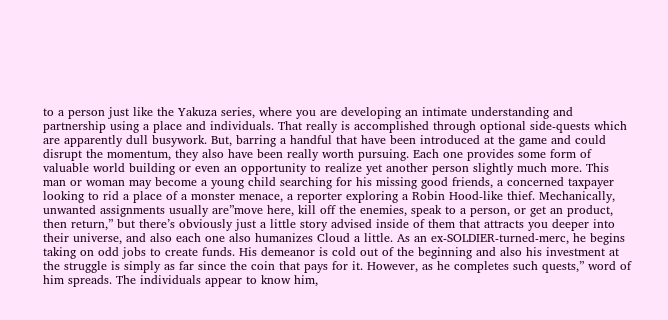to a person just like the Yakuza series, where you are developing an intimate understanding and partnership using a place and individuals. That really is accomplished through optional side-quests which are apparently dull busywork. But, barring a handful that have been introduced at the game and could disrupt the momentum, they also have been really worth pursuing. Each one provides some form of valuable world building or even an opportunity to realize yet another person slightly much more. This man or woman may become a young child searching for his missing good friends, a concerned taxpayer looking to rid a place of a monster menace, a reporter exploring a Robin Hood-like thief. Mechanically, unwanted assignments usually are”move here, kill off the enemies, speak to a person, or get an product, then return,” but there’s obviously just a little story advised inside of them that attracts you deeper into their universe, and also each one also humanizes Cloud a little. As an ex-SOLDIER-turned-merc, he begins taking on odd jobs to create funds. His demeanor is cold out of the beginning and also his investment at the struggle is simply as far since the coin that pays for it. However, as he completes such quests,” word of him spreads. The individuals appear to know him,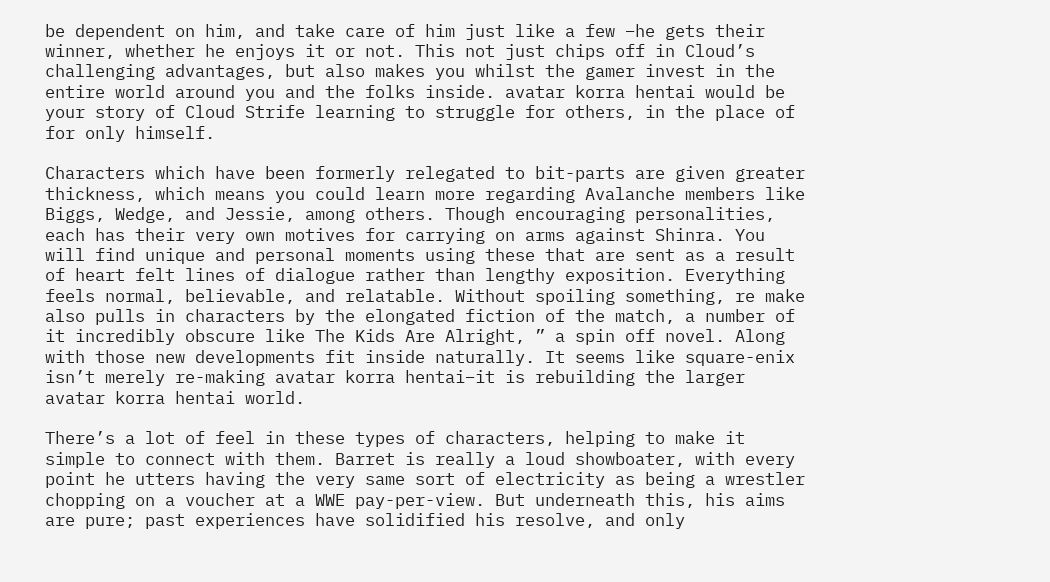be dependent on him, and take care of him just like a few –he gets their winner, whether he enjoys it or not. This not just chips off in Cloud’s challenging advantages, but also makes you whilst the gamer invest in the entire world around you and the folks inside. avatar korra hentai would be your story of Cloud Strife learning to struggle for others, in the place of for only himself.

Characters which have been formerly relegated to bit-parts are given greater thickness, which means you could learn more regarding Avalanche members like Biggs, Wedge, and Jessie, among others. Though encouraging personalities, each has their very own motives for carrying on arms against Shinra. You will find unique and personal moments using these that are sent as a result of heart felt lines of dialogue rather than lengthy exposition. Everything feels normal, believable, and relatable. Without spoiling something, re make also pulls in characters by the elongated fiction of the match, a number of it incredibly obscure like The Kids Are Alright, ” a spin off novel. Along with those new developments fit inside naturally. It seems like square-enix isn’t merely re-making avatar korra hentai–it is rebuilding the larger avatar korra hentai world.

There’s a lot of feel in these types of characters, helping to make it simple to connect with them. Barret is really a loud showboater, with every point he utters having the very same sort of electricity as being a wrestler chopping on a voucher at a WWE pay-per-view. But underneath this, his aims are pure; past experiences have solidified his resolve, and only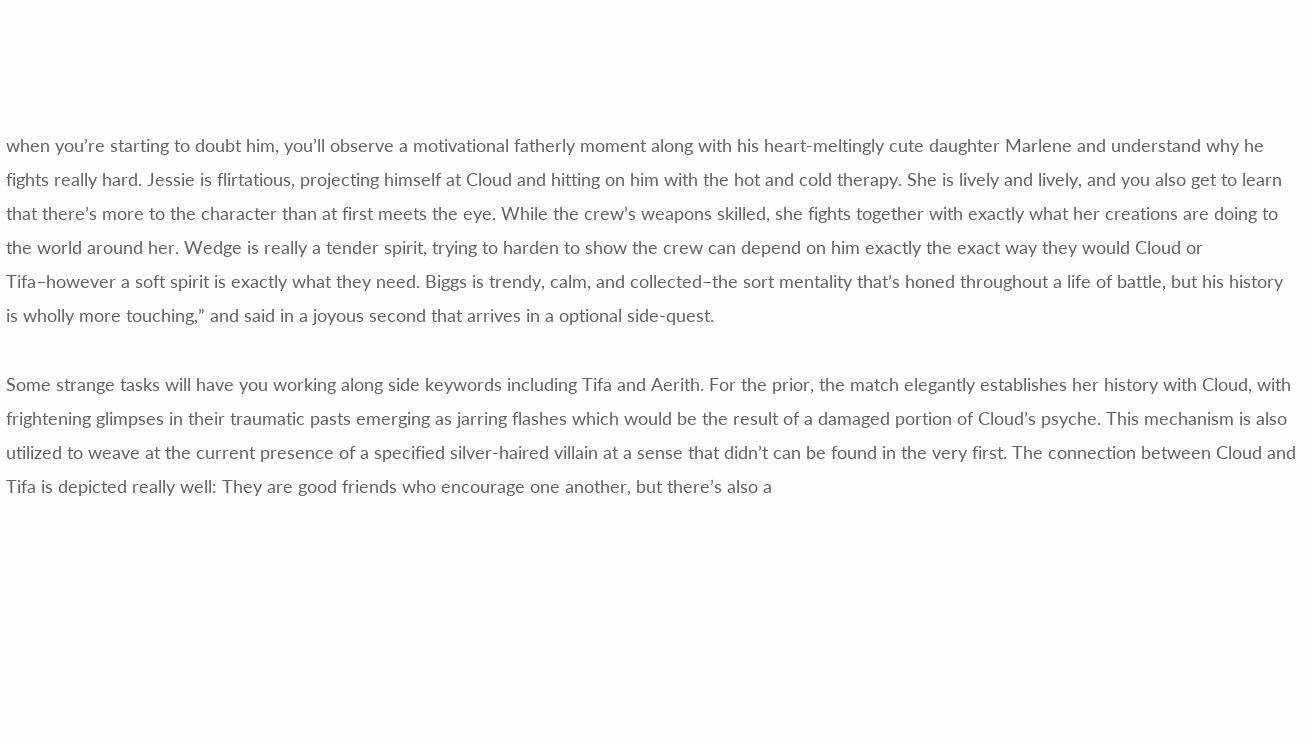when you’re starting to doubt him, you’ll observe a motivational fatherly moment along with his heart-meltingly cute daughter Marlene and understand why he fights really hard. Jessie is flirtatious, projecting himself at Cloud and hitting on him with the hot and cold therapy. She is lively and lively, and you also get to learn that there’s more to the character than at first meets the eye. While the crew’s weapons skilled, she fights together with exactly what her creations are doing to the world around her. Wedge is really a tender spirit, trying to harden to show the crew can depend on him exactly the exact way they would Cloud or Tifa–however a soft spirit is exactly what they need. Biggs is trendy, calm, and collected–the sort mentality that’s honed throughout a life of battle, but his history is wholly more touching,” and said in a joyous second that arrives in a optional side-quest.

Some strange tasks will have you working along side keywords including Tifa and Aerith. For the prior, the match elegantly establishes her history with Cloud, with frightening glimpses in their traumatic pasts emerging as jarring flashes which would be the result of a damaged portion of Cloud’s psyche. This mechanism is also utilized to weave at the current presence of a specified silver-haired villain at a sense that didn’t can be found in the very first. The connection between Cloud and Tifa is depicted really well: They are good friends who encourage one another, but there’s also a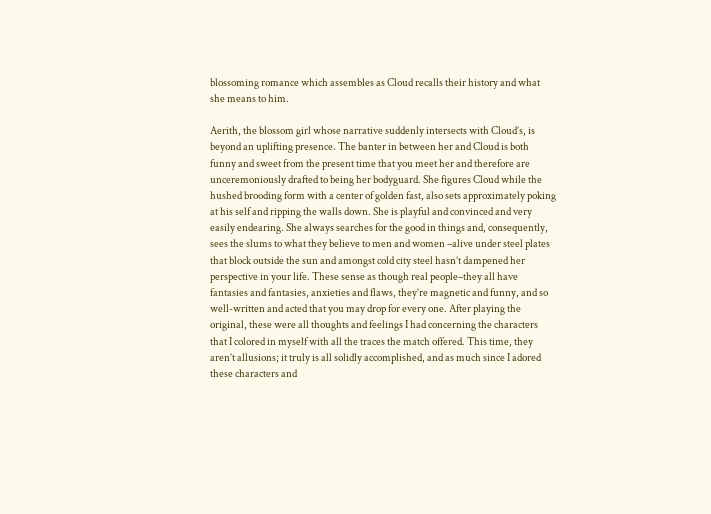blossoming romance which assembles as Cloud recalls their history and what she means to him.

Aerith, the blossom girl whose narrative suddenly intersects with Cloud’s, is beyond an uplifting presence. The banter in between her and Cloud is both funny and sweet from the present time that you meet her and therefore are unceremoniously drafted to being her bodyguard. She figures Cloud while the hushed brooding form with a center of golden fast, also sets approximately poking at his self and ripping the walls down. She is playful and convinced and very easily endearing. She always searches for the good in things and, consequently, sees the slums to what they believe to men and women –alive under steel plates that block outside the sun and amongst cold city steel hasn’t dampened her perspective in your life. These sense as though real people–they all have fantasies and fantasies, anxieties and flaws, they’re magnetic and funny, and so well-written and acted that you may drop for every one. After playing the original, these were all thoughts and feelings I had concerning the characters that I colored in myself with all the traces the match offered. This time, they aren’t allusions; it truly is all solidly accomplished, and as much since I adored these characters and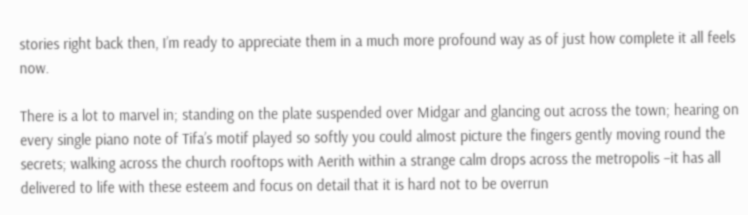stories right back then, I’m ready to appreciate them in a much more profound way as of just how complete it all feels now.

There is a lot to marvel in; standing on the plate suspended over Midgar and glancing out across the town; hearing on every single piano note of Tifa’s motif played so softly you could almost picture the fingers gently moving round the secrets; walking across the church rooftops with Aerith within a strange calm drops across the metropolis –it has all delivered to life with these esteem and focus on detail that it is hard not to be overrun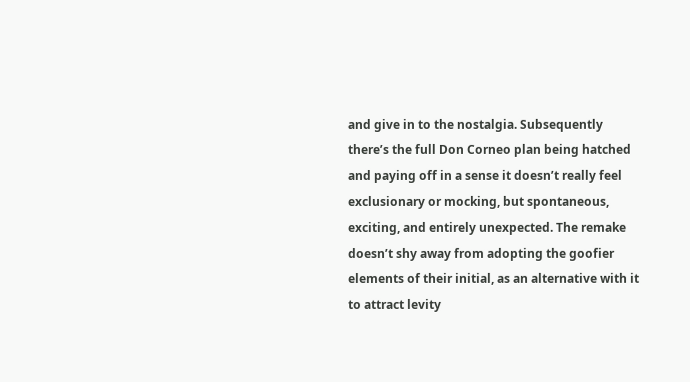and give in to the nostalgia. Subsequently there’s the full Don Corneo plan being hatched and paying off in a sense it doesn’t really feel exclusionary or mocking, but spontaneous, exciting, and entirely unexpected. The remake doesn’t shy away from adopting the goofier elements of their initial, as an alternative with it to attract levity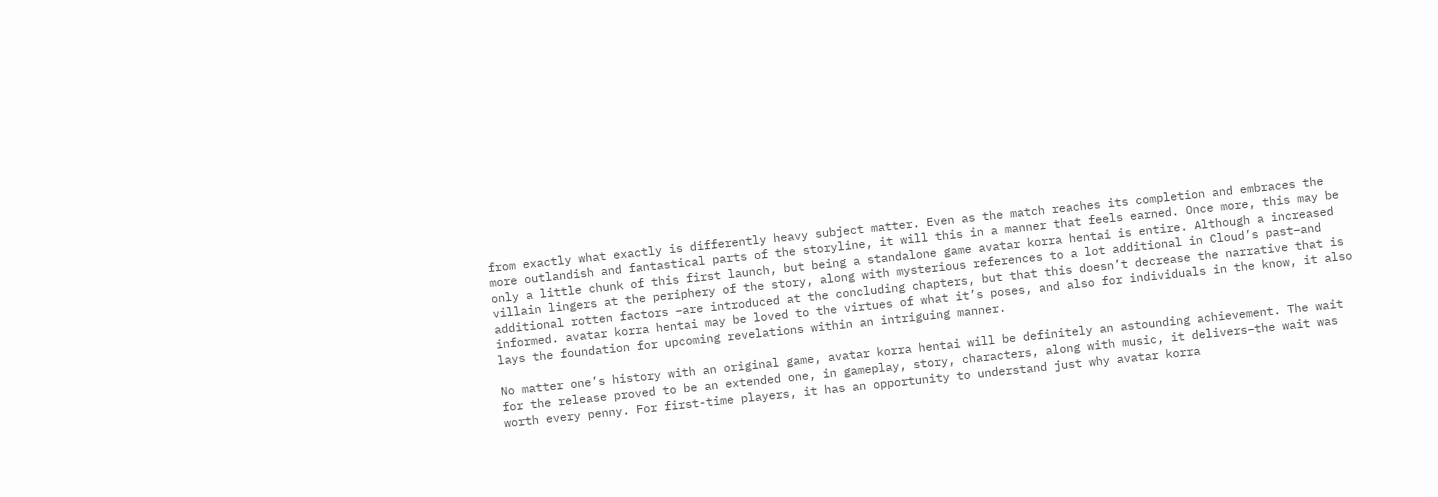from exactly what exactly is differently heavy subject matter. Even as the match reaches its completion and embraces the more outlandish and fantastical parts of the storyline, it will this in a manner that feels earned. Once more, this may be only a little chunk of this first launch, but being a standalone game avatar korra hentai is entire. Although a increased villain lingers at the periphery of the story, along with mysterious references to a lot additional in Cloud’s past–and additional rotten factors –are introduced at the concluding chapters, but that this doesn’t decrease the narrative that is informed. avatar korra hentai may be loved to the virtues of what it’s poses, and also for individuals in the know, it also lays the foundation for upcoming revelations within an intriguing manner.

No matter one’s history with an original game, avatar korra hentai will be definitely an astounding achievement. The wait for the release proved to be an extended one, in gameplay, story, characters, along with music, it delivers–the wait was worth every penny. For first-time players, it has an opportunity to understand just why avatar korra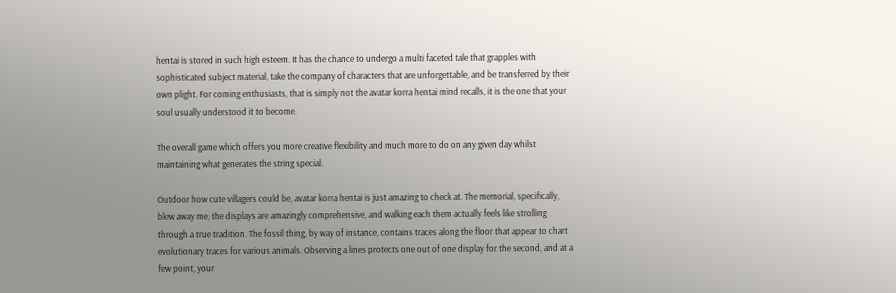hentai is stored in such high esteem. It has the chance to undergo a multi faceted tale that grapples with sophisticated subject material, take the company of characters that are unforgettable, and be transferred by their own plight. For coming enthusiasts, that is simply not the avatar korra hentai mind recalls, it is the one that your soul usually understood it to become.

The overall game which offers you more creative flexibility and much more to do on any given day whilst maintaining what generates the string special.

Outdoor how cute villagers could be, avatar korra hentai is just amazing to check at. The memorial, specifically, blew away me; the displays are amazingly comprehensive, and walking each them actually feels like strolling through a true tradition. The fossil thing, by way of instance, contains traces along the floor that appear to chart evolutionary traces for various animals. Observing a lines protects one out of one display for the second, and at a few point, your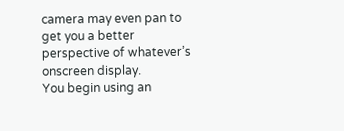camera may even pan to get you a better perspective of whatever’s onscreen display.
You begin using an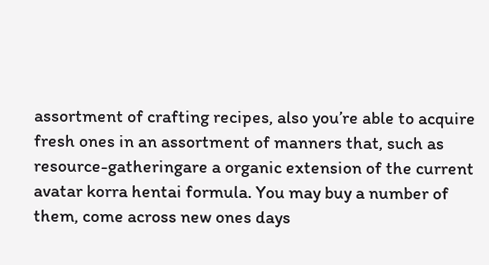assortment of crafting recipes, also you’re able to acquire fresh ones in an assortment of manners that, such as resource-gatheringare a organic extension of the current avatar korra hentai formula. You may buy a number of them, come across new ones days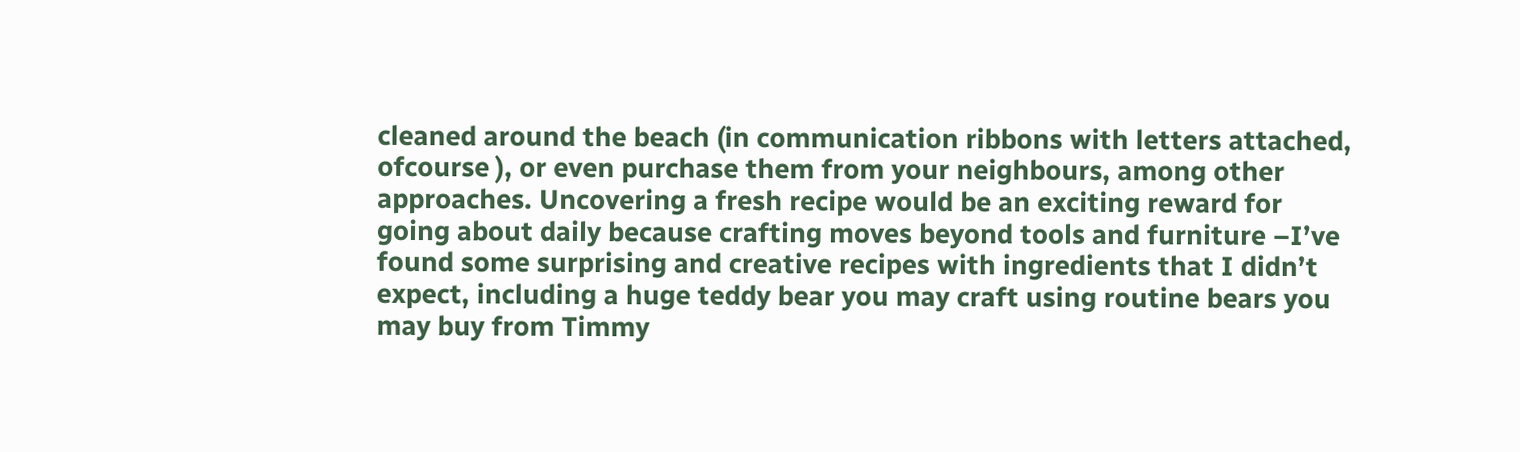cleaned around the beach (in communication ribbons with letters attached, ofcourse ), or even purchase them from your neighbours, among other approaches. Uncovering a fresh recipe would be an exciting reward for going about daily because crafting moves beyond tools and furniture –I’ve found some surprising and creative recipes with ingredients that I didn’t expect, including a huge teddy bear you may craft using routine bears you may buy from Timmy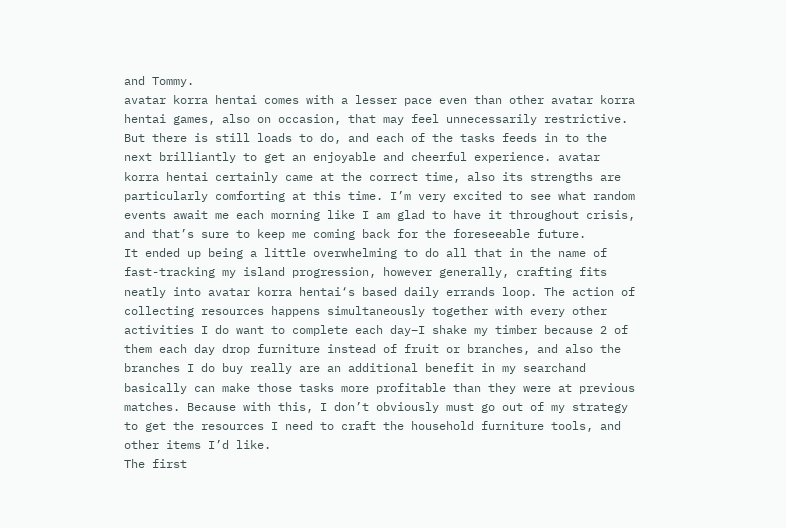and Tommy.
avatar korra hentai comes with a lesser pace even than other avatar korra hentai games, also on occasion, that may feel unnecessarily restrictive. But there is still loads to do, and each of the tasks feeds in to the next brilliantly to get an enjoyable and cheerful experience. avatar korra hentai certainly came at the correct time, also its strengths are particularly comforting at this time. I’m very excited to see what random events await me each morning like I am glad to have it throughout crisis, and that’s sure to keep me coming back for the foreseeable future.
It ended up being a little overwhelming to do all that in the name of fast-tracking my island progression, however generally, crafting fits neatly into avatar korra hentai‘s based daily errands loop. The action of collecting resources happens simultaneously together with every other activities I do want to complete each day–I shake my timber because 2 of them each day drop furniture instead of fruit or branches, and also the branches I do buy really are an additional benefit in my searchand basically can make those tasks more profitable than they were at previous matches. Because with this, I don’t obviously must go out of my strategy to get the resources I need to craft the household furniture tools, and other items I’d like.
The first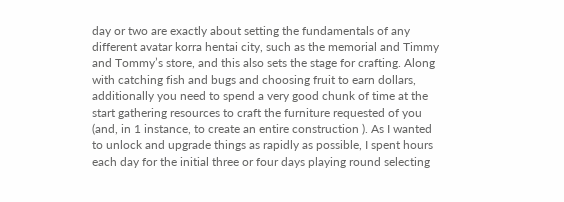day or two are exactly about setting the fundamentals of any different avatar korra hentai city, such as the memorial and Timmy and Tommy’s store, and this also sets the stage for crafting. Along with catching fish and bugs and choosing fruit to earn dollars, additionally you need to spend a very good chunk of time at the start gathering resources to craft the furniture requested of you (and, in 1 instance, to create an entire construction ). As I wanted to unlock and upgrade things as rapidly as possible, I spent hours each day for the initial three or four days playing round selecting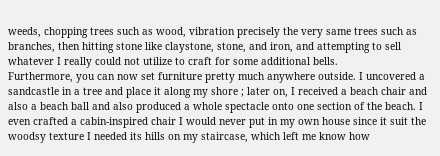weeds, chopping trees such as wood, vibration precisely the very same trees such as branches, then hitting stone like claystone, stone, and iron, and attempting to sell whatever I really could not utilize to craft for some additional bells.
Furthermore, you can now set furniture pretty much anywhere outside. I uncovered a sandcastle in a tree and place it along my shore ; later on, I received a beach chair and also a beach ball and also produced a whole spectacle onto one section of the beach. I even crafted a cabin-inspired chair I would never put in my own house since it suit the woodsy texture I needed its hills on my staircase, which left me know how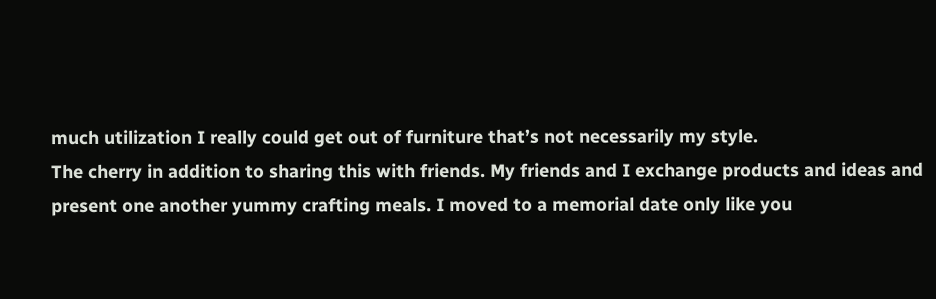much utilization I really could get out of furniture that’s not necessarily my style.
The cherry in addition to sharing this with friends. My friends and I exchange products and ideas and present one another yummy crafting meals. I moved to a memorial date only like you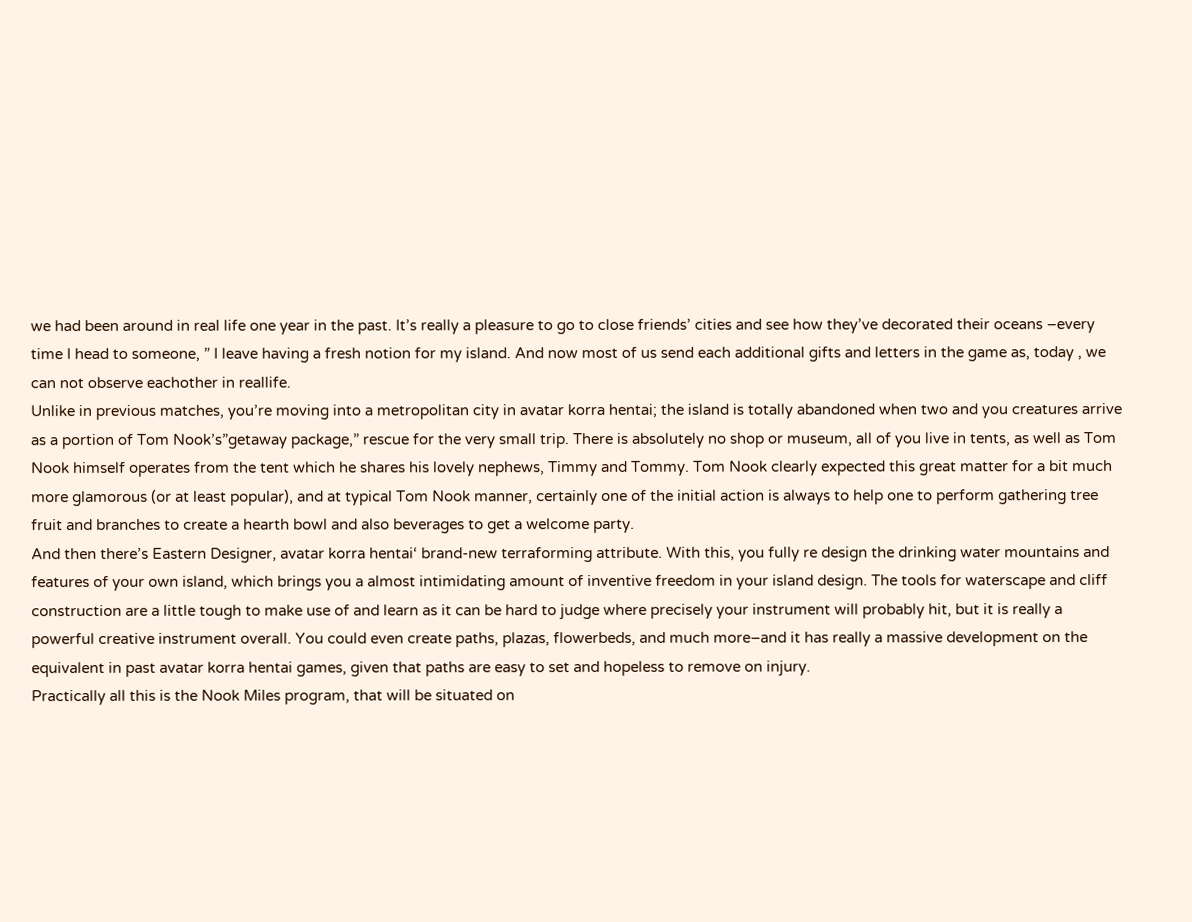we had been around in real life one year in the past. It’s really a pleasure to go to close friends’ cities and see how they’ve decorated their oceans –every time I head to someone, ” I leave having a fresh notion for my island. And now most of us send each additional gifts and letters in the game as, today , we can not observe eachother in reallife.
Unlike in previous matches, you’re moving into a metropolitan city in avatar korra hentai; the island is totally abandoned when two and you creatures arrive as a portion of Tom Nook’s”getaway package,” rescue for the very small trip. There is absolutely no shop or museum, all of you live in tents, as well as Tom Nook himself operates from the tent which he shares his lovely nephews, Timmy and Tommy. Tom Nook clearly expected this great matter for a bit much more glamorous (or at least popular), and at typical Tom Nook manner, certainly one of the initial action is always to help one to perform gathering tree fruit and branches to create a hearth bowl and also beverages to get a welcome party.
And then there’s Eastern Designer, avatar korra hentai‘ brand-new terraforming attribute. With this, you fully re design the drinking water mountains and features of your own island, which brings you a almost intimidating amount of inventive freedom in your island design. The tools for waterscape and cliff construction are a little tough to make use of and learn as it can be hard to judge where precisely your instrument will probably hit, but it is really a powerful creative instrument overall. You could even create paths, plazas, flowerbeds, and much more–and it has really a massive development on the equivalent in past avatar korra hentai games, given that paths are easy to set and hopeless to remove on injury.
Practically all this is the Nook Miles program, that will be situated on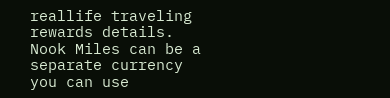reallife traveling rewards details. Nook Miles can be a separate currency you can use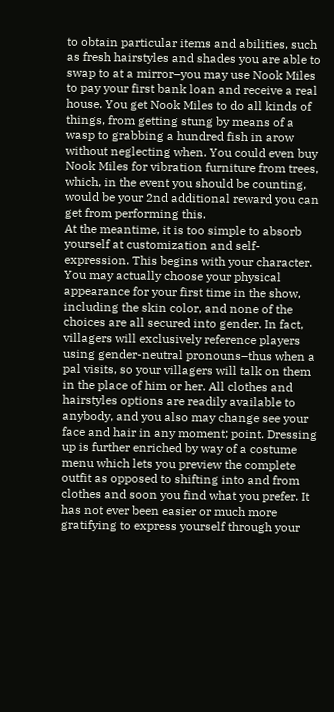to obtain particular items and abilities, such as fresh hairstyles and shades you are able to swap to at a mirror–you may use Nook Miles to pay your first bank loan and receive a real house. You get Nook Miles to do all kinds of things, from getting stung by means of a wasp to grabbing a hundred fish in arow without neglecting when. You could even buy Nook Miles for vibration furniture from trees, which, in the event you should be counting, would be your 2nd additional reward you can get from performing this.
At the meantime, it is too simple to absorb yourself at customization and self-expression. This begins with your character. You may actually choose your physical appearance for your first time in the show, including the skin color, and none of the choices are all secured into gender. In fact, villagers will exclusively reference players using gender-neutral pronouns–thus when a pal visits, so your villagers will talk on them in the place of him or her. All clothes and hairstyles options are readily available to anybody, and you also may change see your face and hair in any moment; point. Dressing up is further enriched by way of a costume menu which lets you preview the complete outfit as opposed to shifting into and from clothes and soon you find what you prefer. It has not ever been easier or much more gratifying to express yourself through your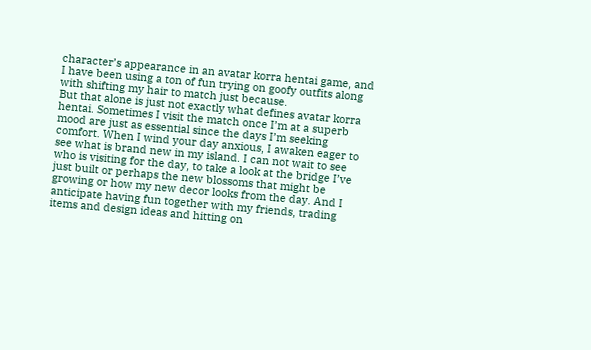character’s appearance in an avatar korra hentai game, and I have been using a ton of fun trying on goofy outfits along with shifting my hair to match just because.
But that alone is just not exactly what defines avatar korra hentai. Sometimes I visit the match once I’m at a superb mood are just as essential since the days I’m seeking comfort. When I wind your day anxious, I awaken eager to see what is brand new in my island. I can not wait to see who is visiting for the day, to take a look at the bridge I’ve just built or perhaps the new blossoms that might be growing or how my new decor looks from the day. And I anticipate having fun together with my friends, trading items and design ideas and hitting on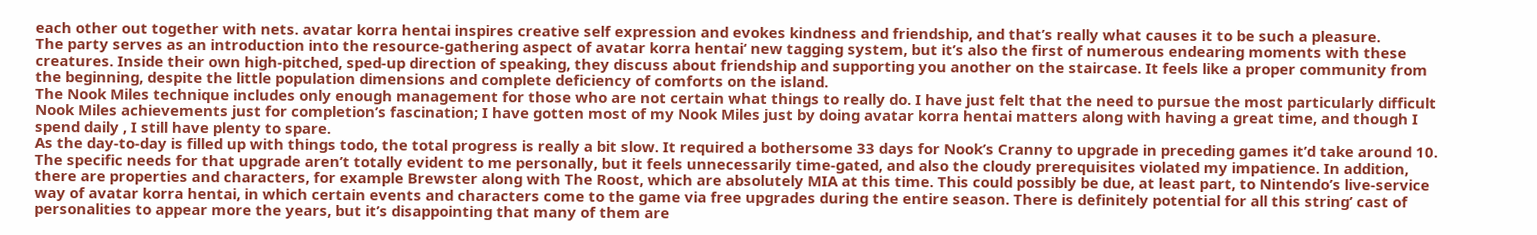each other out together with nets. avatar korra hentai inspires creative self expression and evokes kindness and friendship, and that’s really what causes it to be such a pleasure.
The party serves as an introduction into the resource-gathering aspect of avatar korra hentai‘ new tagging system, but it’s also the first of numerous endearing moments with these creatures. Inside their own high-pitched, sped-up direction of speaking, they discuss about friendship and supporting you another on the staircase. It feels like a proper community from the beginning, despite the little population dimensions and complete deficiency of comforts on the island.
The Nook Miles technique includes only enough management for those who are not certain what things to really do. I have just felt that the need to pursue the most particularly difficult Nook Miles achievements just for completion’s fascination; I have gotten most of my Nook Miles just by doing avatar korra hentai matters along with having a great time, and though I spend daily , I still have plenty to spare.
As the day-to-day is filled up with things todo, the total progress is really a bit slow. It required a bothersome 33 days for Nook’s Cranny to upgrade in preceding games it’d take around 10. The specific needs for that upgrade aren’t totally evident to me personally, but it feels unnecessarily time-gated, and also the cloudy prerequisites violated my impatience. In addition, there are properties and characters, for example Brewster along with The Roost, which are absolutely MIA at this time. This could possibly be due, at least part, to Nintendo’s live-service way of avatar korra hentai, in which certain events and characters come to the game via free upgrades during the entire season. There is definitely potential for all this string’ cast of personalities to appear more the years, but it’s disappointing that many of them are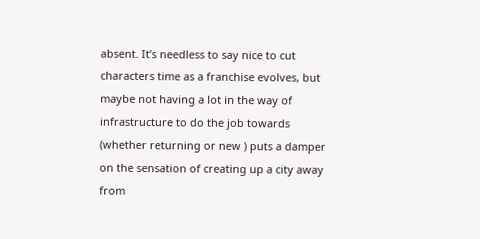absent. It’s needless to say nice to cut characters time as a franchise evolves, but maybe not having a lot in the way of infrastructure to do the job towards (whether returning or new ) puts a damper on the sensation of creating up a city away from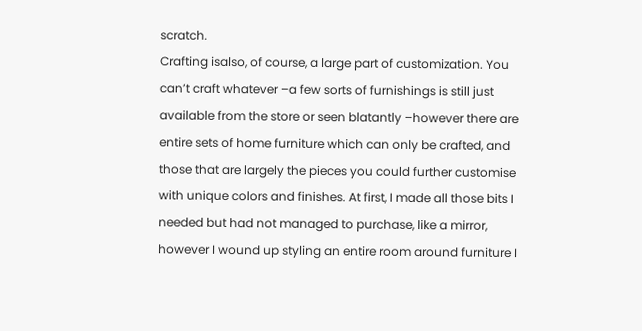scratch.
Crafting isalso, of course, a large part of customization. You can’t craft whatever –a few sorts of furnishings is still just available from the store or seen blatantly –however there are entire sets of home furniture which can only be crafted, and those that are largely the pieces you could further customise with unique colors and finishes. At first, I made all those bits I needed but had not managed to purchase, like a mirror, however I wound up styling an entire room around furniture I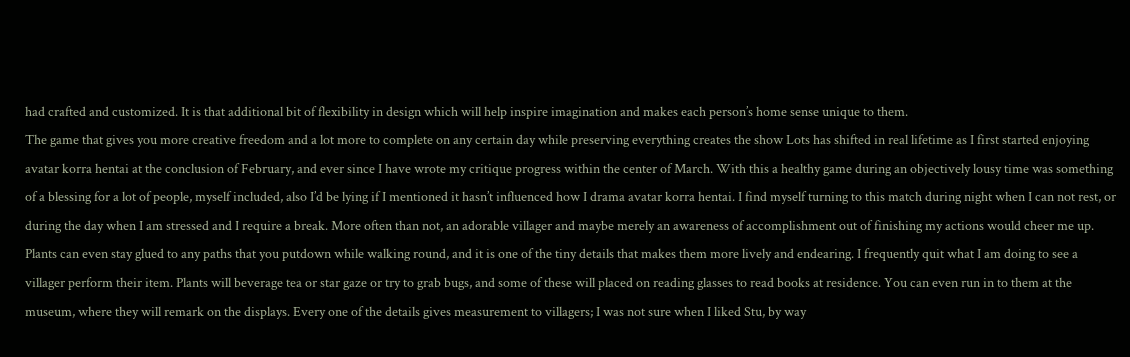had crafted and customized. It is that additional bit of flexibility in design which will help inspire imagination and makes each person’s home sense unique to them.
The game that gives you more creative freedom and a lot more to complete on any certain day while preserving everything creates the show Lots has shifted in real lifetime as I first started enjoying avatar korra hentai at the conclusion of February, and ever since I have wrote my critique progress within the center of March. With this a healthy game during an objectively lousy time was something of a blessing for a lot of people, myself included, also I’d be lying if I mentioned it hasn’t influenced how I drama avatar korra hentai. I find myself turning to this match during night when I can not rest, or during the day when I am stressed and I require a break. More often than not, an adorable villager and maybe merely an awareness of accomplishment out of finishing my actions would cheer me up.
Plants can even stay glued to any paths that you putdown while walking round, and it is one of the tiny details that makes them more lively and endearing. I frequently quit what I am doing to see a villager perform their item. Plants will beverage tea or star gaze or try to grab bugs, and some of these will placed on reading glasses to read books at residence. You can even run in to them at the museum, where they will remark on the displays. Every one of the details gives measurement to villagers; I was not sure when I liked Stu, by way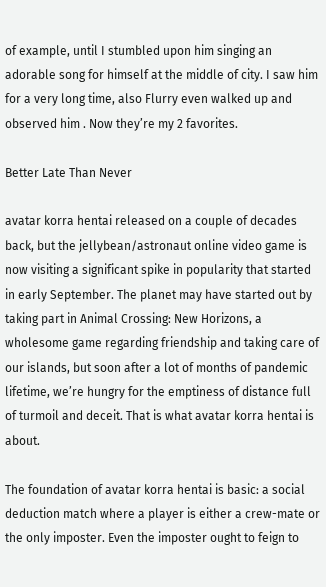of example, until I stumbled upon him singing an adorable song for himself at the middle of city. I saw him for a very long time, also Flurry even walked up and observed him . Now they’re my 2 favorites.

Better Late Than Never

avatar korra hentai released on a couple of decades back, but the jellybean/astronaut online video game is now visiting a significant spike in popularity that started in early September. The planet may have started out by taking part in Animal Crossing: New Horizons, a wholesome game regarding friendship and taking care of our islands, but soon after a lot of months of pandemic lifetime, we’re hungry for the emptiness of distance full of turmoil and deceit. That is what avatar korra hentai is about.

The foundation of avatar korra hentai is basic: a social deduction match where a player is either a crew-mate or the only imposter. Even the imposter ought to feign to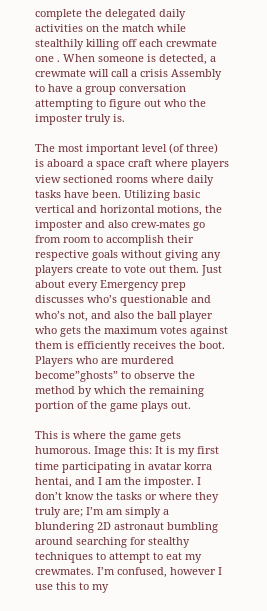complete the delegated daily activities on the match while stealthily killing off each crewmate one . When someone is detected, a crewmate will call a crisis Assembly to have a group conversation attempting to figure out who the imposter truly is.

The most important level (of three) is aboard a space craft where players view sectioned rooms where daily tasks have been. Utilizing basic vertical and horizontal motions, the imposter and also crew-mates go from room to accomplish their respective goals without giving any players create to vote out them. Just about every Emergency prep discusses who’s questionable and who’s not, and also the ball player who gets the maximum votes against them is efficiently receives the boot. Players who are murdered become”ghosts” to observe the method by which the remaining portion of the game plays out.

This is where the game gets humorous. Image this: It is my first time participating in avatar korra hentai, and I am the imposter. I don’t know the tasks or where they truly are; I’m am simply a blundering 2D astronaut bumbling around searching for stealthy techniques to attempt to eat my crewmates. I’m confused, however I use this to my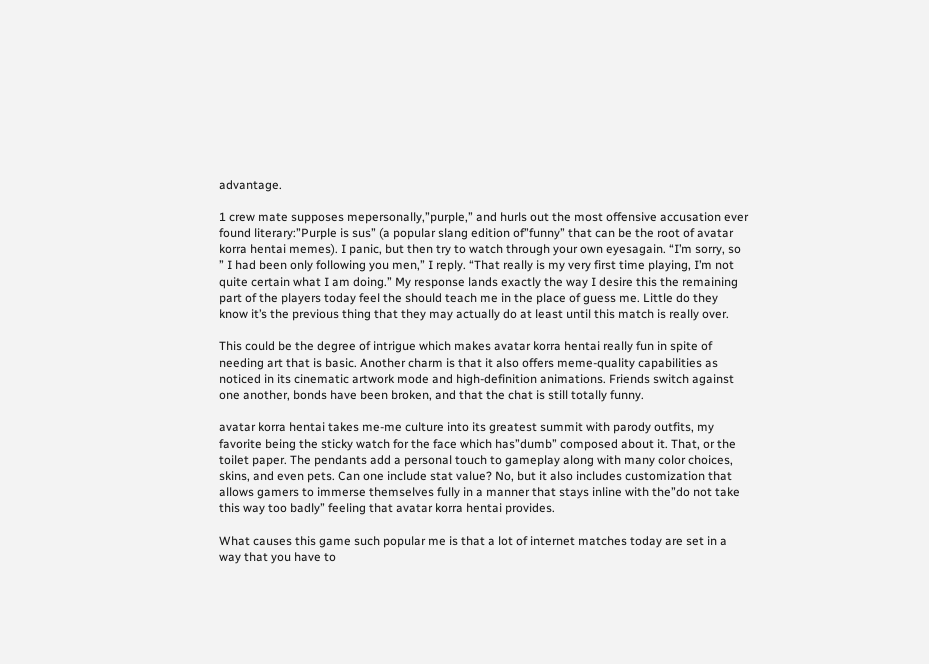advantage.

1 crew mate supposes mepersonally,”purple,” and hurls out the most offensive accusation ever found literary:”Purple is sus” (a popular slang edition of”funny” that can be the root of avatar korra hentai memes). I panic, but then try to watch through your own eyesagain. “I’m sorry, so ” I had been only following you men,” I reply. “That really is my very first time playing, I’m not quite certain what I am doing.” My response lands exactly the way I desire this the remaining part of the players today feel the should teach me in the place of guess me. Little do they know it’s the previous thing that they may actually do at least until this match is really over.

This could be the degree of intrigue which makes avatar korra hentai really fun in spite of needing art that is basic. Another charm is that it also offers meme-quality capabilities as noticed in its cinematic artwork mode and high-definition animations. Friends switch against one another, bonds have been broken, and that the chat is still totally funny.

avatar korra hentai takes me-me culture into its greatest summit with parody outfits, my favorite being the sticky watch for the face which has”dumb” composed about it. That, or the toilet paper. The pendants add a personal touch to gameplay along with many color choices, skins, and even pets. Can one include stat value? No, but it also includes customization that allows gamers to immerse themselves fully in a manner that stays inline with the”do not take this way too badly” feeling that avatar korra hentai provides.

What causes this game such popular me is that a lot of internet matches today are set in a way that you have to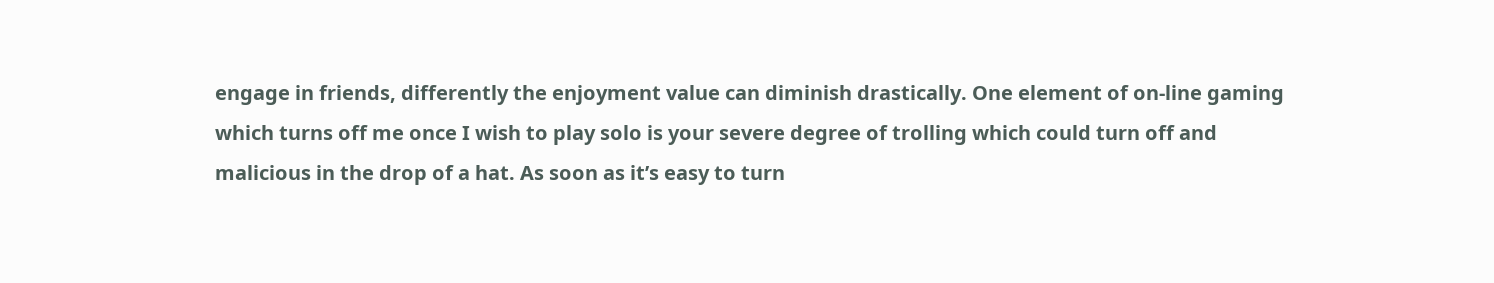engage in friends, differently the enjoyment value can diminish drastically. One element of on-line gaming which turns off me once I wish to play solo is your severe degree of trolling which could turn off and malicious in the drop of a hat. As soon as it’s easy to turn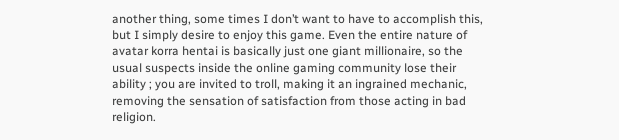another thing, some times I don’t want to have to accomplish this, but I simply desire to enjoy this game. Even the entire nature of avatar korra hentai is basically just one giant millionaire, so the usual suspects inside the online gaming community lose their ability ; you are invited to troll, making it an ingrained mechanic, removing the sensation of satisfaction from those acting in bad religion.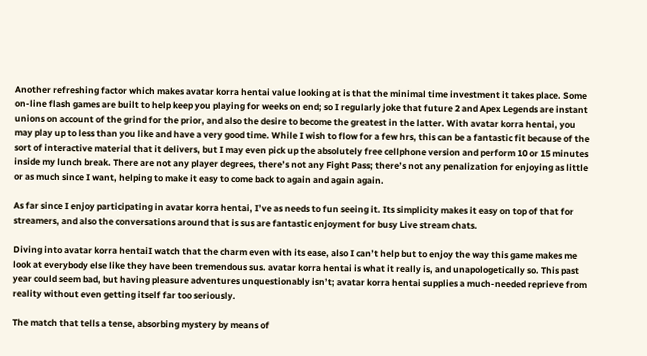Another refreshing factor which makes avatar korra hentai value looking at is that the minimal time investment it takes place. Some on-line flash games are built to help keep you playing for weeks on end; so I regularly joke that future 2 and Apex Legends are instant unions on account of the grind for the prior, and also the desire to become the greatest in the latter. With avatar korra hentai, you may play up to less than you like and have a very good time. While I wish to flow for a few hrs, this can be a fantastic fit because of the sort of interactive material that it delivers, but I may even pick up the absolutely free cellphone version and perform 10 or 15 minutes inside my lunch break. There are not any player degrees, there’s not any Fight Pass; there’s not any penalization for enjoying as little or as much since I want, helping to make it easy to come back to again and again again.

As far since I enjoy participating in avatar korra hentai, I’ve as needs to fun seeing it. Its simplicity makes it easy on top of that for streamers, and also the conversations around that is sus are fantastic enjoyment for busy Live stream chats.

Diving into avatar korra hentaiI watch that the charm even with its ease, also I can’t help but to enjoy the way this game makes me look at everybody else like they have been tremendous sus. avatar korra hentai is what it really is, and unapologetically so. This past year could seem bad, but having pleasure adventures unquestionably isn’t; avatar korra hentai supplies a much-needed reprieve from reality without even getting itself far too seriously.

The match that tells a tense, absorbing mystery by means of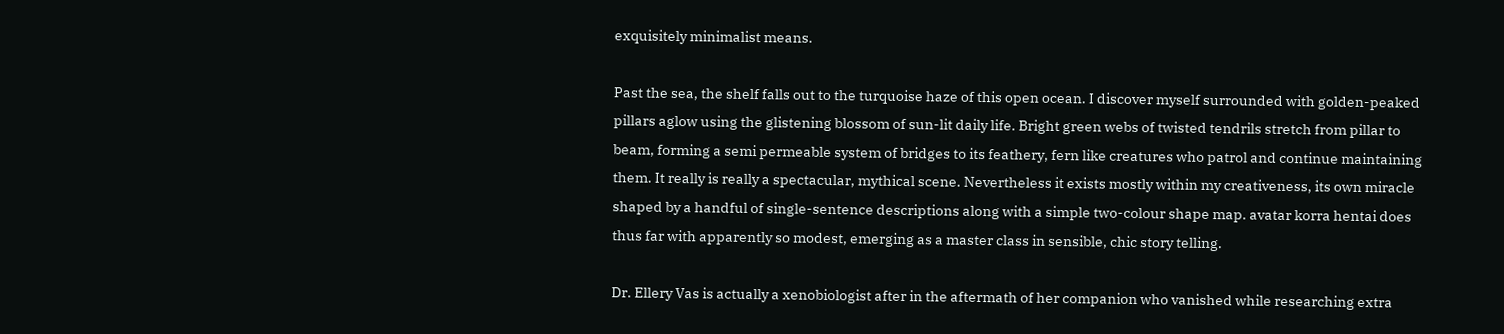exquisitely minimalist means.

Past the sea, the shelf falls out to the turquoise haze of this open ocean. I discover myself surrounded with golden-peaked pillars aglow using the glistening blossom of sun-lit daily life. Bright green webs of twisted tendrils stretch from pillar to beam, forming a semi permeable system of bridges to its feathery, fern like creatures who patrol and continue maintaining them. It really is really a spectacular, mythical scene. Nevertheless it exists mostly within my creativeness, its own miracle shaped by a handful of single-sentence descriptions along with a simple two-colour shape map. avatar korra hentai does thus far with apparently so modest, emerging as a master class in sensible, chic story telling.

Dr. Ellery Vas is actually a xenobiologist after in the aftermath of her companion who vanished while researching extra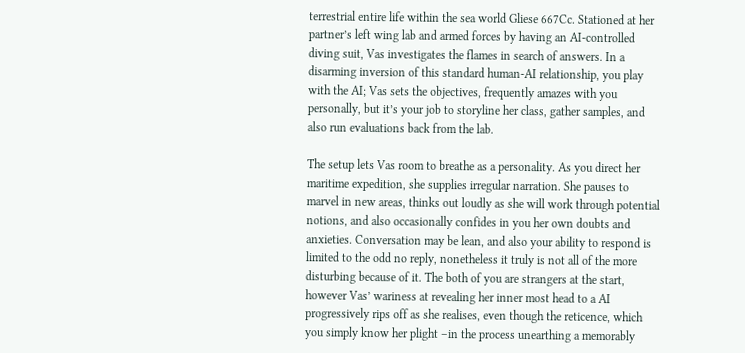terrestrial entire life within the sea world Gliese 667Cc. Stationed at her partner’s left wing lab and armed forces by having an AI-controlled diving suit, Vas investigates the flames in search of answers. In a disarming inversion of this standard human-AI relationship, you play with the AI; Vas sets the objectives, frequently amazes with you personally, but it’s your job to storyline her class, gather samples, and also run evaluations back from the lab.

The setup lets Vas room to breathe as a personality. As you direct her maritime expedition, she supplies irregular narration. She pauses to marvel in new areas, thinks out loudly as she will work through potential notions, and also occasionally confides in you her own doubts and anxieties. Conversation may be lean, and also your ability to respond is limited to the odd no reply, nonetheless it truly is not all of the more disturbing because of it. The both of you are strangers at the start, however Vas’ wariness at revealing her inner most head to a AI progressively rips off as she realises, even though the reticence, which you simply know her plight –in the process unearthing a memorably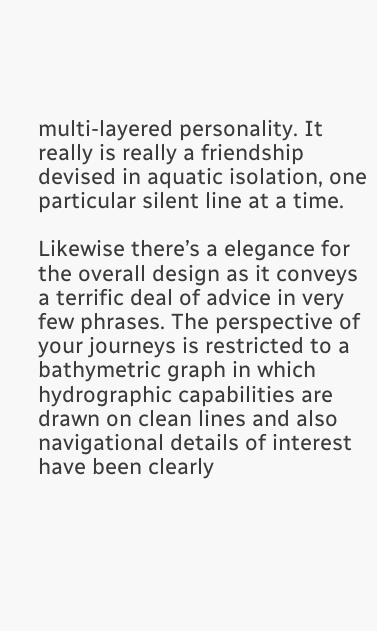multi-layered personality. It really is really a friendship devised in aquatic isolation, one particular silent line at a time.

Likewise there’s a elegance for the overall design as it conveys a terrific deal of advice in very few phrases. The perspective of your journeys is restricted to a bathymetric graph in which hydrographic capabilities are drawn on clean lines and also navigational details of interest have been clearly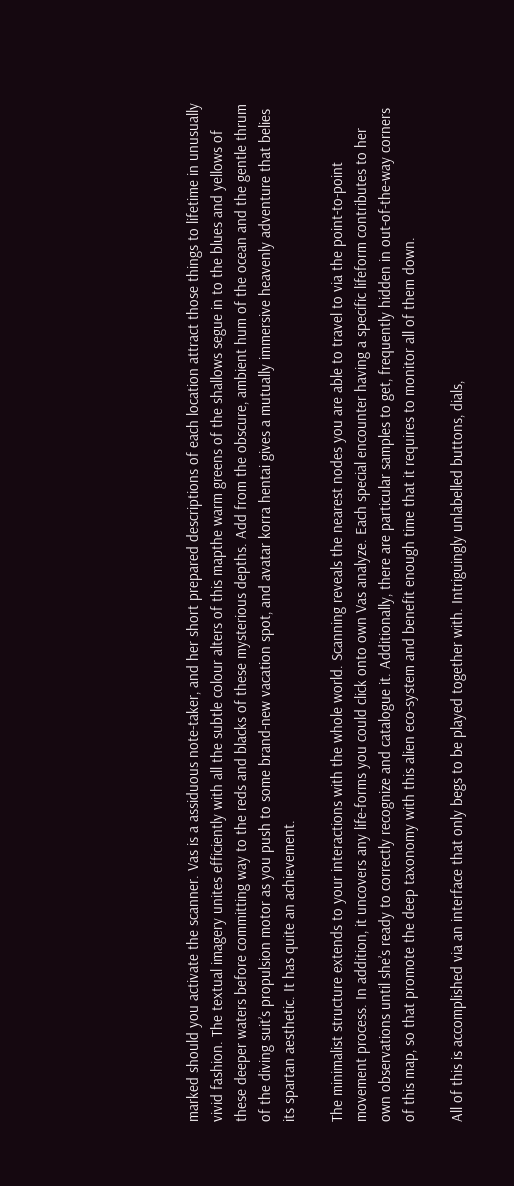marked should you activate the scanner. Vas is a assiduous note-taker, and her short prepared descriptions of each location attract those things to lifetime in unusually vivid fashion. The textual imagery unites efficiently with all the subtle colour alters of this mapthe warm greens of the shallows segue in to the blues and yellows of these deeper waters before committing way to the reds and blacks of these mysterious depths. Add from the obscure, ambient hum of the ocean and the gentle thrum of the diving suit’s propulsion motor as you push to some brand-new vacation spot, and avatar korra hentai gives a mutually immersive heavenly adventure that belies its spartan aesthetic. It has quite an achievement.

The minimalist structure extends to your interactions with the whole world. Scanning reveals the nearest nodes you are able to travel to via the point-to-point movement process. In addition, it uncovers any life-forms you could click onto own Vas analyze. Each special encounter having a specific lifeform contributes to her own observations until she’s ready to correctly recognize and catalogue it. Additionally, there are particular samples to get, frequently hidden in out-of-the-way corners of this map, so that promote the deep taxonomy with this alien eco-system and benefit enough time that it requires to monitor all of them down.

All of this is accomplished via an interface that only begs to be played together with. Intriguingly unlabelled buttons, dials,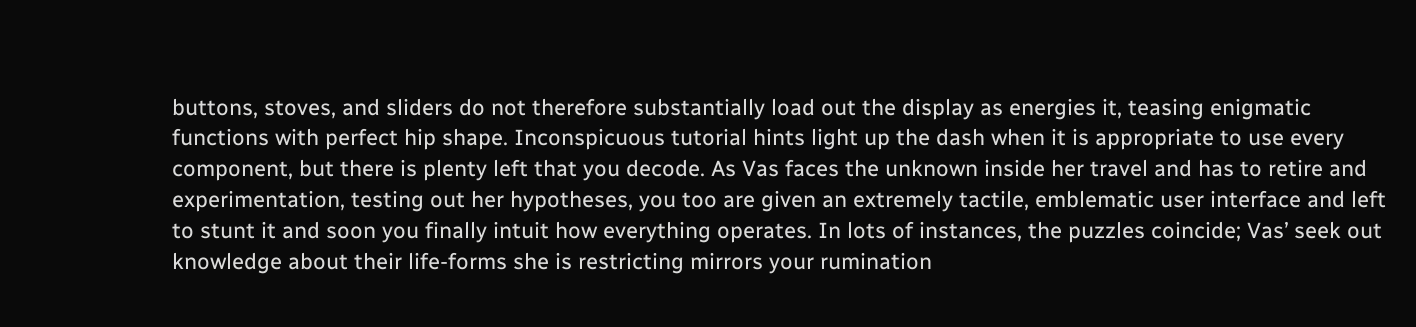buttons, stoves, and sliders do not therefore substantially load out the display as energies it, teasing enigmatic functions with perfect hip shape. Inconspicuous tutorial hints light up the dash when it is appropriate to use every component, but there is plenty left that you decode. As Vas faces the unknown inside her travel and has to retire and experimentation, testing out her hypotheses, you too are given an extremely tactile, emblematic user interface and left to stunt it and soon you finally intuit how everything operates. In lots of instances, the puzzles coincide; Vas’ seek out knowledge about their life-forms she is restricting mirrors your rumination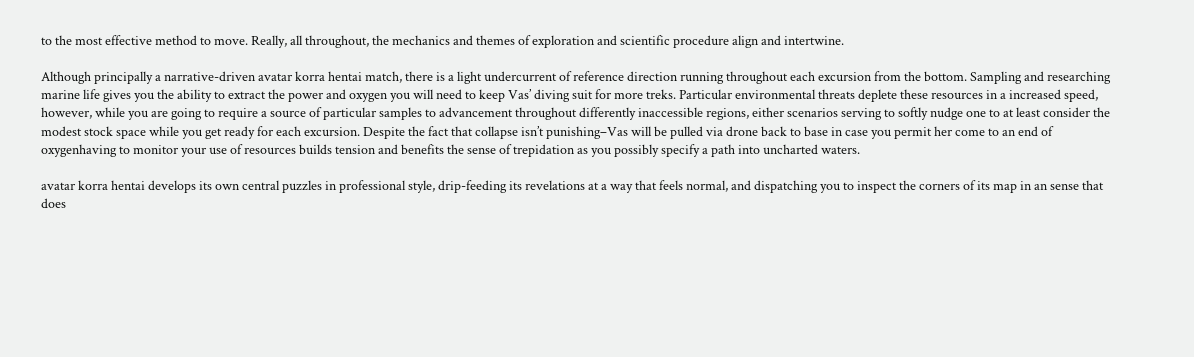to the most effective method to move. Really, all throughout, the mechanics and themes of exploration and scientific procedure align and intertwine.

Although principally a narrative-driven avatar korra hentai match, there is a light undercurrent of reference direction running throughout each excursion from the bottom. Sampling and researching marine life gives you the ability to extract the power and oxygen you will need to keep Vas’ diving suit for more treks. Particular environmental threats deplete these resources in a increased speed, however, while you are going to require a source of particular samples to advancement throughout differently inaccessible regions, either scenarios serving to softly nudge one to at least consider the modest stock space while you get ready for each excursion. Despite the fact that collapse isn’t punishing–Vas will be pulled via drone back to base in case you permit her come to an end of oxygenhaving to monitor your use of resources builds tension and benefits the sense of trepidation as you possibly specify a path into uncharted waters.

avatar korra hentai develops its own central puzzles in professional style, drip-feeding its revelations at a way that feels normal, and dispatching you to inspect the corners of its map in an sense that does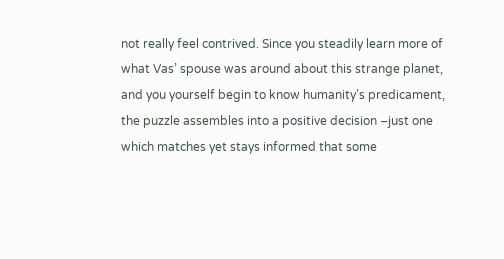not really feel contrived. Since you steadily learn more of what Vas’ spouse was around about this strange planet, and you yourself begin to know humanity’s predicament, the puzzle assembles into a positive decision –just one which matches yet stays informed that some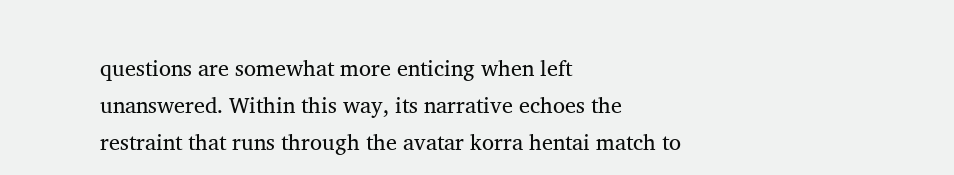questions are somewhat more enticing when left unanswered. Within this way, its narrative echoes the restraint that runs through the avatar korra hentai match to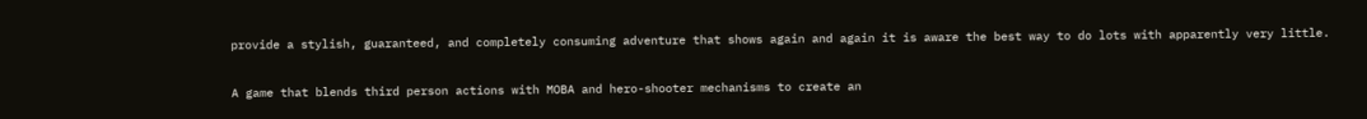provide a stylish, guaranteed, and completely consuming adventure that shows again and again it is aware the best way to do lots with apparently very little.

A game that blends third person actions with MOBA and hero-shooter mechanisms to create an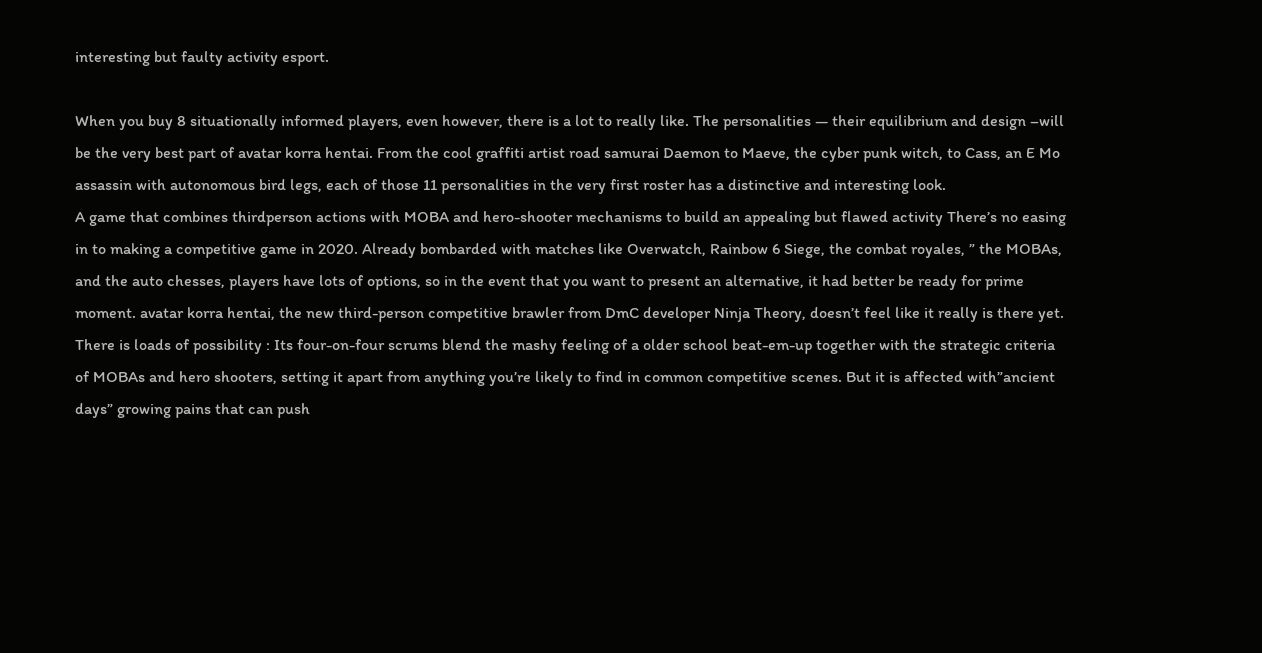interesting but faulty activity esport.

When you buy 8 situationally informed players, even however, there is a lot to really like. The personalities — their equilibrium and design –will be the very best part of avatar korra hentai. From the cool graffiti artist road samurai Daemon to Maeve, the cyber punk witch, to Cass, an E Mo assassin with autonomous bird legs, each of those 11 personalities in the very first roster has a distinctive and interesting look.
A game that combines thirdperson actions with MOBA and hero-shooter mechanisms to build an appealing but flawed activity There’s no easing in to making a competitive game in 2020. Already bombarded with matches like Overwatch, Rainbow 6 Siege, the combat royales, ” the MOBAs, and the auto chesses, players have lots of options, so in the event that you want to present an alternative, it had better be ready for prime moment. avatar korra hentai, the new third-person competitive brawler from DmC developer Ninja Theory, doesn’t feel like it really is there yet. There is loads of possibility : Its four-on-four scrums blend the mashy feeling of a older school beat-em-up together with the strategic criteria of MOBAs and hero shooters, setting it apart from anything you’re likely to find in common competitive scenes. But it is affected with”ancient days” growing pains that can push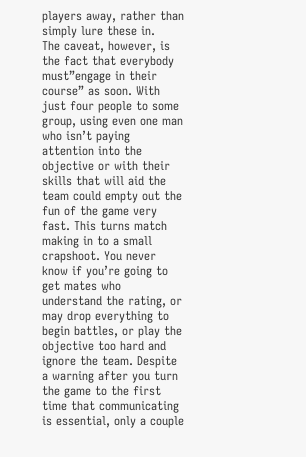players away, rather than simply lure these in.
The caveat, however, is the fact that everybody must”engage in their course” as soon. With just four people to some group, using even one man who isn’t paying attention into the objective or with their skills that will aid the team could empty out the fun of the game very fast. This turns match making in to a small crapshoot. You never know if you’re going to get mates who understand the rating, or may drop everything to begin battles, or play the objective too hard and ignore the team. Despite a warning after you turn the game to the first time that communicating is essential, only a couple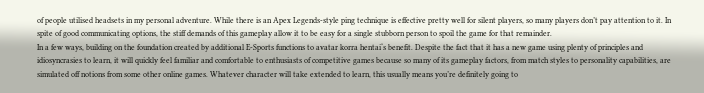of people utilised headsets in my personal adventure. While there is an Apex Legends-style ping technique is effective pretty well for silent players, so many players don’t pay attention to it. In spite of good communicating options, the stiff demands of this gameplay allow it to be easy for a single stubborn person to spoil the game for that remainder.
In a few ways, building on the foundation created by additional E-Sports functions to avatar korra hentai‘s benefit. Despite the fact that it has a new game using plenty of principles and idiosyncrasies to learn, it will quickly feel familiar and comfortable to enthusiasts of competitive games because so many of its gameplay factors, from match styles to personality capabilities, are simulated off notions from some other online games. Whatever character will take extended to learn, this usually means you’re definitely going to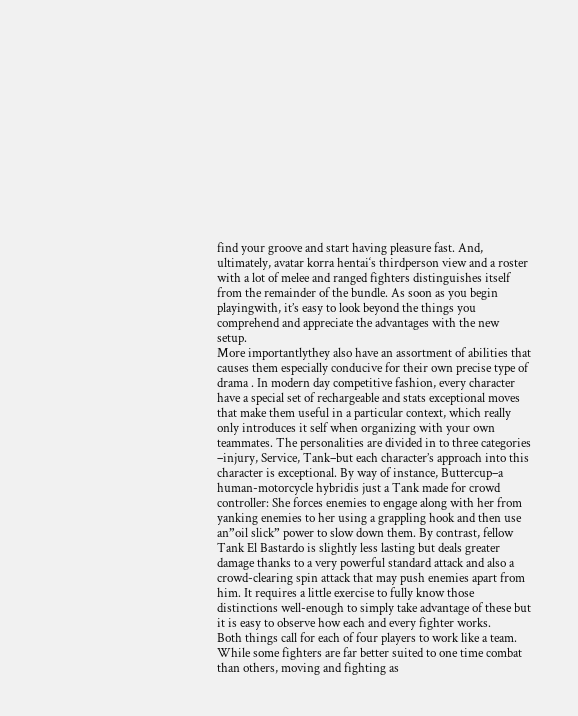find your groove and start having pleasure fast. And, ultimately, avatar korra hentai‘s thirdperson view and a roster with a lot of melee and ranged fighters distinguishes itself from the remainder of the bundle. As soon as you begin playingwith, it’s easy to look beyond the things you comprehend and appreciate the advantages with the new setup.
More importantlythey also have an assortment of abilities that causes them especially conducive for their own precise type of drama . In modern day competitive fashion, every character have a special set of rechargeable and stats exceptional moves that make them useful in a particular context, which really only introduces it self when organizing with your own teammates. The personalities are divided in to three categories –injury, Service, Tank–but each character’s approach into this character is exceptional. By way of instance, Buttercup–a human-motorcycle hybridis just a Tank made for crowd controller: She forces enemies to engage along with her from yanking enemies to her using a grappling hook and then use an”oil slick” power to slow down them. By contrast, fellow Tank El Bastardo is slightly less lasting but deals greater damage thanks to a very powerful standard attack and also a crowd-clearing spin attack that may push enemies apart from him. It requires a little exercise to fully know those distinctions well-enough to simply take advantage of these but it is easy to observe how each and every fighter works.
Both things call for each of four players to work like a team. While some fighters are far better suited to one time combat than others, moving and fighting as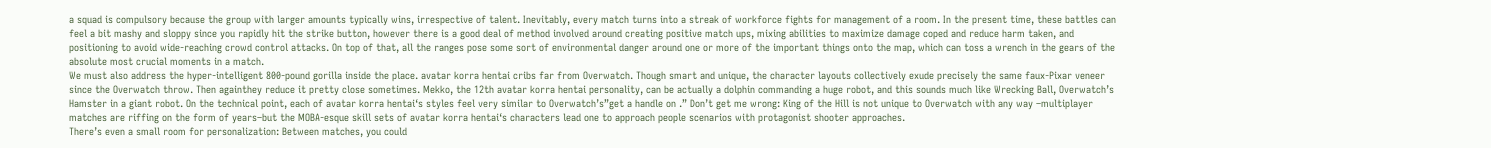a squad is compulsory because the group with larger amounts typically wins, irrespective of talent. Inevitably, every match turns into a streak of workforce fights for management of a room. In the present time, these battles can feel a bit mashy and sloppy since you rapidly hit the strike button, however there is a good deal of method involved around creating positive match ups, mixing abilities to maximize damage coped and reduce harm taken, and positioning to avoid wide-reaching crowd control attacks. On top of that, all the ranges pose some sort of environmental danger around one or more of the important things onto the map, which can toss a wrench in the gears of the absolute most crucial moments in a match.
We must also address the hyper-intelligent 800-pound gorilla inside the place. avatar korra hentai cribs far from Overwatch. Though smart and unique, the character layouts collectively exude precisely the same faux-Pixar veneer since the Overwatch throw. Then againthey reduce it pretty close sometimes. Mekko, the 12th avatar korra hentai personality, can be actually a dolphin commanding a huge robot, and this sounds much like Wrecking Ball, Overwatch’s Hamster in a giant robot. On the technical point, each of avatar korra hentai‘s styles feel very similar to Overwatch’s”get a handle on .” Don’t get me wrong: King of the Hill is not unique to Overwatch with any way –multiplayer matches are riffing on the form of years–but the MOBA-esque skill sets of avatar korra hentai‘s characters lead one to approach people scenarios with protagonist shooter approaches.
There’s even a small room for personalization: Between matches, you could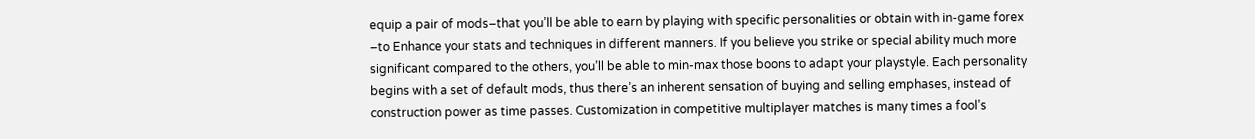equip a pair of mods–that you’ll be able to earn by playing with specific personalities or obtain with in-game forex –to Enhance your stats and techniques in different manners. If you believe you strike or special ability much more significant compared to the others, you’ll be able to min-max those boons to adapt your playstyle. Each personality begins with a set of default mods, thus there’s an inherent sensation of buying and selling emphases, instead of construction power as time passes. Customization in competitive multiplayer matches is many times a fool’s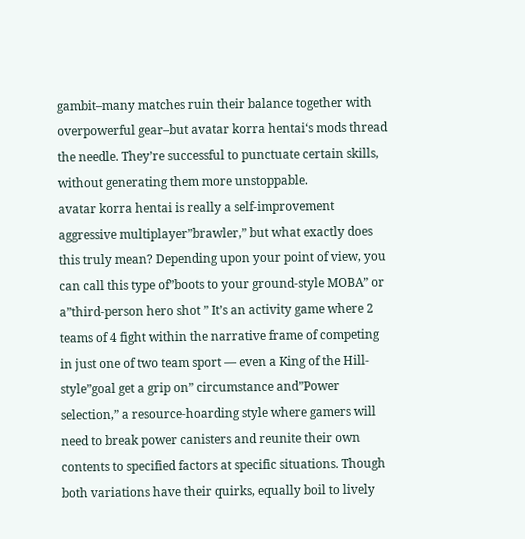gambit–many matches ruin their balance together with overpowerful gear–but avatar korra hentai‘s mods thread the needle. They’re successful to punctuate certain skills, without generating them more unstoppable.
avatar korra hentai is really a self-improvement aggressive multiplayer”brawler,” but what exactly does this truly mean? Depending upon your point of view, you can call this type of”boots to your ground-style MOBA” or a”third-person hero shot ” It’s an activity game where 2 teams of 4 fight within the narrative frame of competing in just one of two team sport — even a King of the Hill-style”goal get a grip on” circumstance and”Power selection,” a resource-hoarding style where gamers will need to break power canisters and reunite their own contents to specified factors at specific situations. Though both variations have their quirks, equally boil to lively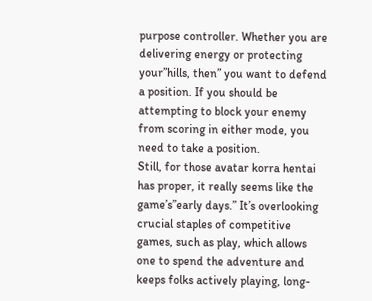purpose controller. Whether you are delivering energy or protecting your”hills, then” you want to defend a position. If you should be attempting to block your enemy from scoring in either mode, you need to take a position.
Still, for those avatar korra hentai has proper, it really seems like the game’s”early days.” It’s overlooking crucial staples of competitive games, such as play, which allows one to spend the adventure and keeps folks actively playing, long-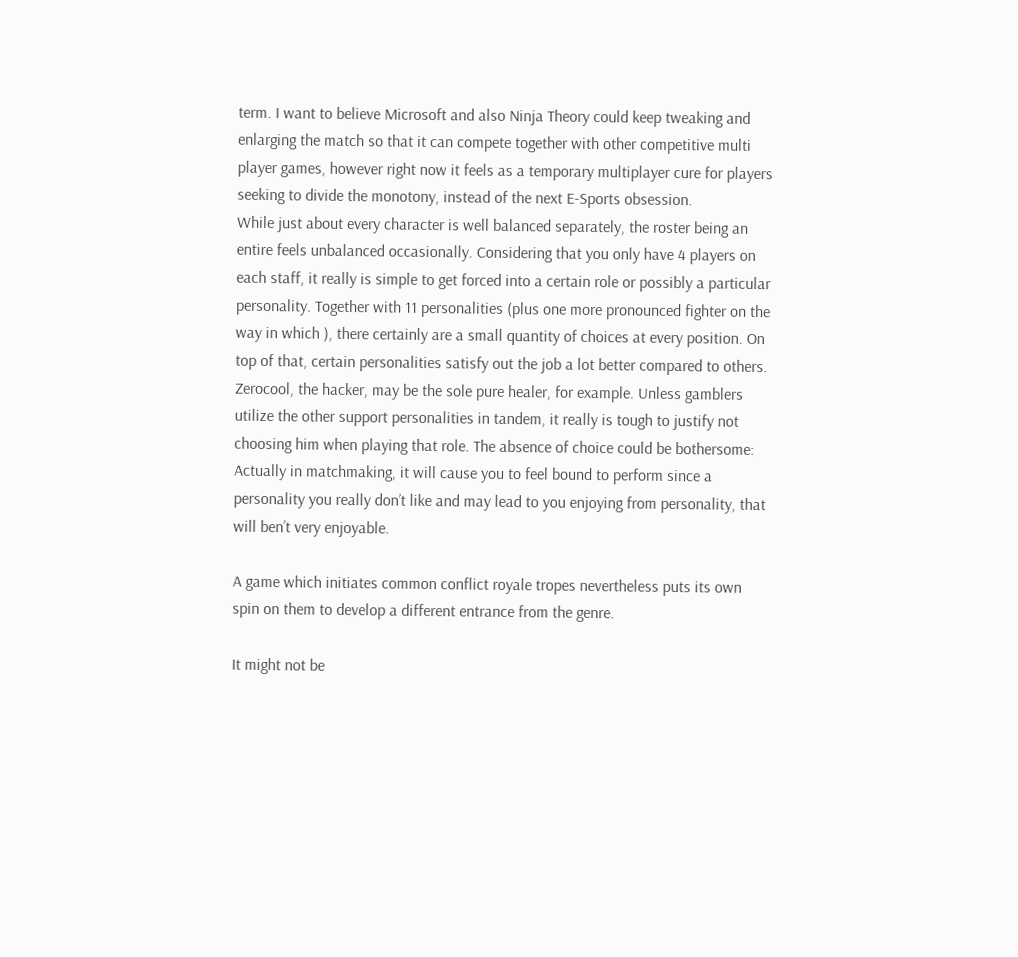term. I want to believe Microsoft and also Ninja Theory could keep tweaking and enlarging the match so that it can compete together with other competitive multi player games, however right now it feels as a temporary multiplayer cure for players seeking to divide the monotony, instead of the next E-Sports obsession.
While just about every character is well balanced separately, the roster being an entire feels unbalanced occasionally. Considering that you only have 4 players on each staff, it really is simple to get forced into a certain role or possibly a particular personality. Together with 11 personalities (plus one more pronounced fighter on the way in which ), there certainly are a small quantity of choices at every position. On top of that, certain personalities satisfy out the job a lot better compared to others. Zerocool, the hacker, may be the sole pure healer, for example. Unless gamblers utilize the other support personalities in tandem, it really is tough to justify not choosing him when playing that role. The absence of choice could be bothersome: Actually in matchmaking, it will cause you to feel bound to perform since a personality you really don’t like and may lead to you enjoying from personality, that will ben’t very enjoyable.

A game which initiates common conflict royale tropes nevertheless puts its own spin on them to develop a different entrance from the genre.

It might not be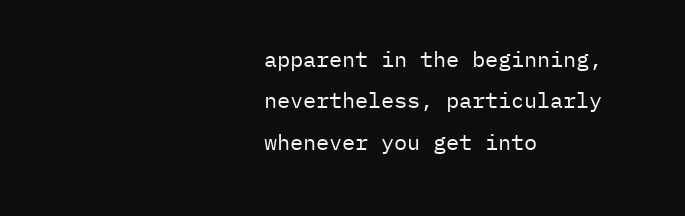apparent in the beginning, nevertheless, particularly whenever you get into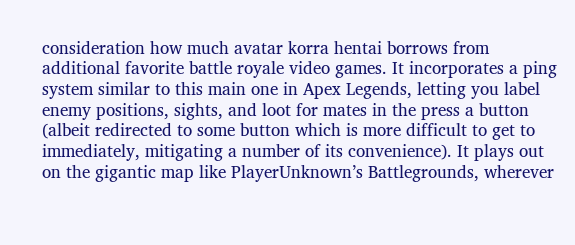consideration how much avatar korra hentai borrows from additional favorite battle royale video games. It incorporates a ping system similar to this main one in Apex Legends, letting you label enemy positions, sights, and loot for mates in the press a button (albeit redirected to some button which is more difficult to get to immediately, mitigating a number of its convenience). It plays out on the gigantic map like PlayerUnknown’s Battlegrounds, wherever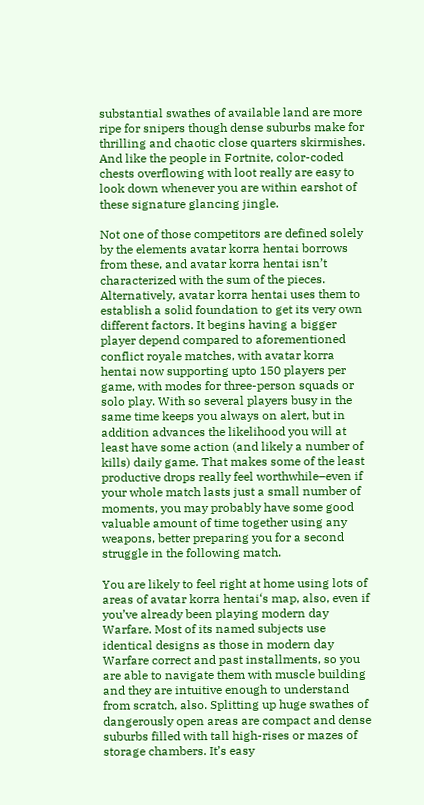substantial swathes of available land are more ripe for snipers though dense suburbs make for thrilling and chaotic close quarters skirmishes. And like the people in Fortnite, color-coded chests overflowing with loot really are easy to look down whenever you are within earshot of these signature glancing jingle.

Not one of those competitors are defined solely by the elements avatar korra hentai borrows from these, and avatar korra hentai isn’t characterized with the sum of the pieces. Alternatively, avatar korra hentai uses them to establish a solid foundation to get its very own different factors. It begins having a bigger player depend compared to aforementioned conflict royale matches, with avatar korra hentai now supporting upto 150 players per game, with modes for three-person squads or solo play. With so several players busy in the same time keeps you always on alert, but in addition advances the likelihood you will at least have some action (and likely a number of kills) daily game. That makes some of the least productive drops really feel worthwhile–even if your whole match lasts just a small number of moments, you may probably have some good valuable amount of time together using any weapons, better preparing you for a second struggle in the following match.

You are likely to feel right at home using lots of areas of avatar korra hentai‘s map, also, even if you’ve already been playing modern day Warfare. Most of its named subjects use identical designs as those in modern day Warfare correct and past installments, so you are able to navigate them with muscle building and they are intuitive enough to understand from scratch, also. Splitting up huge swathes of dangerously open areas are compact and dense suburbs filled with tall high-rises or mazes of storage chambers. It’s easy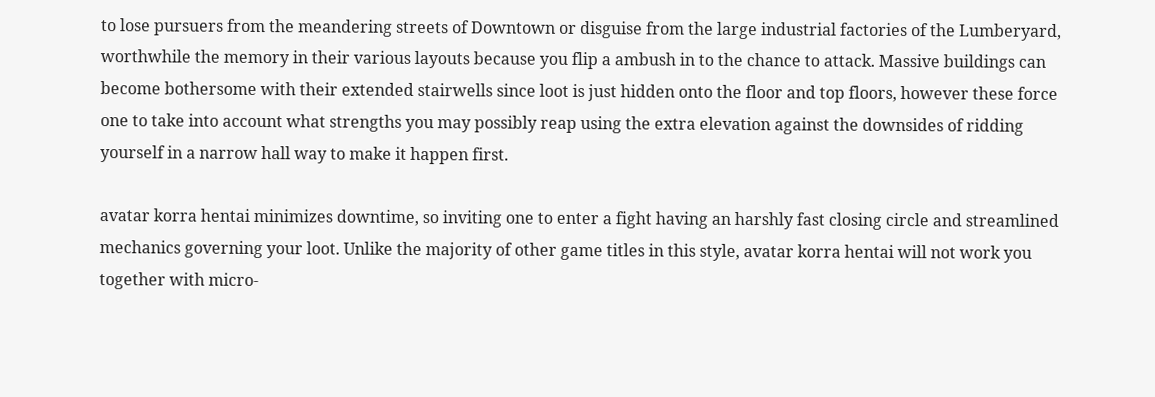to lose pursuers from the meandering streets of Downtown or disguise from the large industrial factories of the Lumberyard, worthwhile the memory in their various layouts because you flip a ambush in to the chance to attack. Massive buildings can become bothersome with their extended stairwells since loot is just hidden onto the floor and top floors, however these force one to take into account what strengths you may possibly reap using the extra elevation against the downsides of ridding yourself in a narrow hall way to make it happen first.

avatar korra hentai minimizes downtime, so inviting one to enter a fight having an harshly fast closing circle and streamlined mechanics governing your loot. Unlike the majority of other game titles in this style, avatar korra hentai will not work you together with micro-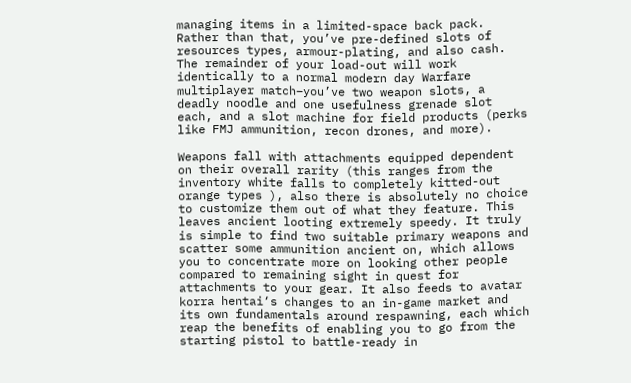managing items in a limited-space back pack. Rather than that, you’ve pre-defined slots of resources types, armour-plating, and also cash. The remainder of your load-out will work identically to a normal modern day Warfare multiplayer match–you’ve two weapon slots, a deadly noodle and one usefulness grenade slot each, and a slot machine for field products (perks like FMJ ammunition, recon drones, and more).

Weapons fall with attachments equipped dependent on their overall rarity (this ranges from the inventory white falls to completely kitted-out orange types ), also there is absolutely no choice to customize them out of what they feature. This leaves ancient looting extremely speedy. It truly is simple to find two suitable primary weapons and scatter some ammunition ancient on, which allows you to concentrate more on looking other people compared to remaining sight in quest for attachments to your gear. It also feeds to avatar korra hentai‘s changes to an in-game market and its own fundamentals around respawning, each which reap the benefits of enabling you to go from the starting pistol to battle-ready in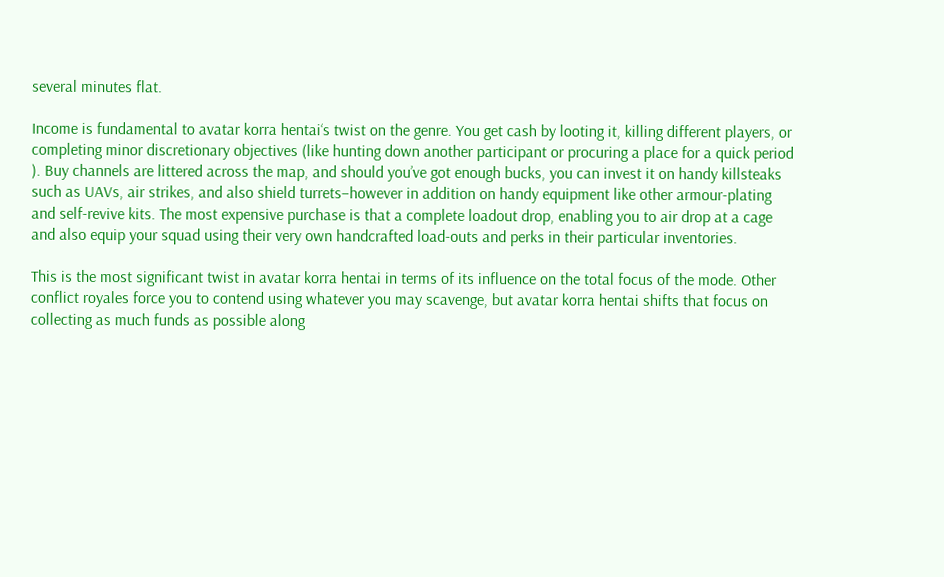several minutes flat.

Income is fundamental to avatar korra hentai‘s twist on the genre. You get cash by looting it, killing different players, or completing minor discretionary objectives (like hunting down another participant or procuring a place for a quick period ). Buy channels are littered across the map, and should you’ve got enough bucks, you can invest it on handy killsteaks such as UAVs, air strikes, and also shield turrets–however in addition on handy equipment like other armour-plating and self-revive kits. The most expensive purchase is that a complete loadout drop, enabling you to air drop at a cage and also equip your squad using their very own handcrafted load-outs and perks in their particular inventories.

This is the most significant twist in avatar korra hentai in terms of its influence on the total focus of the mode. Other conflict royales force you to contend using whatever you may scavenge, but avatar korra hentai shifts that focus on collecting as much funds as possible along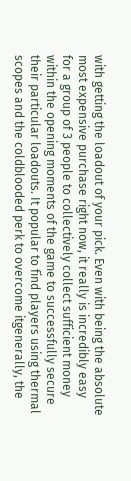with getting the loadout of your pick. Even with being the absolute most expensive purchase right now, it really is incredibly easy for a group of 3 people to collectively collect sufficient money within the opening moments of the game to successfully secure their particular loadouts. It popular to find players using thermal scopes and the coldblooded perk to overcome itgenerally, the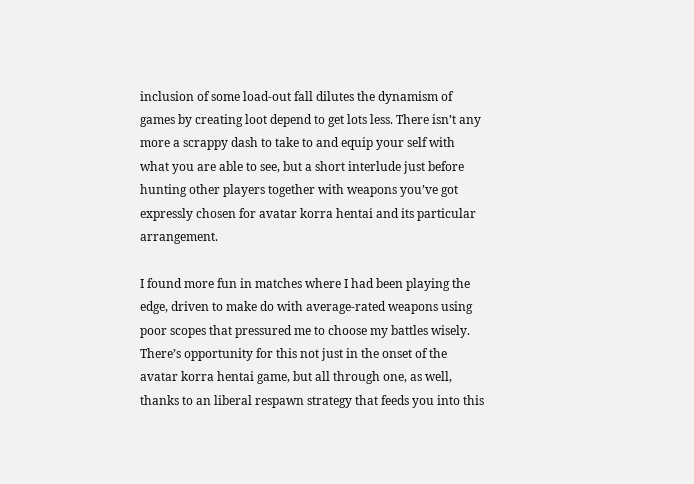inclusion of some load-out fall dilutes the dynamism of games by creating loot depend to get lots less. There isn’t any more a scrappy dash to take to and equip your self with what you are able to see, but a short interlude just before hunting other players together with weapons you’ve got expressly chosen for avatar korra hentai and its particular arrangement.

I found more fun in matches where I had been playing the edge, driven to make do with average-rated weapons using poor scopes that pressured me to choose my battles wisely. There’s opportunity for this not just in the onset of the avatar korra hentai game, but all through one, as well, thanks to an liberal respawn strategy that feeds you into this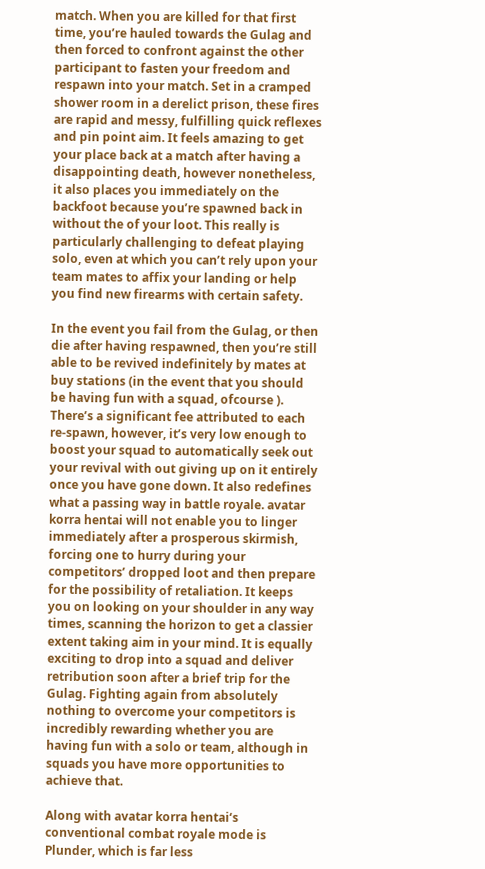match. When you are killed for that first time, you’re hauled towards the Gulag and then forced to confront against the other participant to fasten your freedom and respawn into your match. Set in a cramped shower room in a derelict prison, these fires are rapid and messy, fulfilling quick reflexes and pin point aim. It feels amazing to get your place back at a match after having a disappointing death, however nonetheless, it also places you immediately on the backfoot because you’re spawned back in without the of your loot. This really is particularly challenging to defeat playing solo, even at which you can’t rely upon your team mates to affix your landing or help you find new firearms with certain safety.

In the event you fail from the Gulag, or then die after having respawned, then you’re still able to be revived indefinitely by mates at buy stations (in the event that you should be having fun with a squad, ofcourse ). There’s a significant fee attributed to each re-spawn, however, it’s very low enough to boost your squad to automatically seek out your revival with out giving up on it entirely once you have gone down. It also redefines what a passing way in battle royale. avatar korra hentai will not enable you to linger immediately after a prosperous skirmish, forcing one to hurry during your competitors’ dropped loot and then prepare for the possibility of retaliation. It keeps you on looking on your shoulder in any way times, scanning the horizon to get a classier extent taking aim in your mind. It is equally exciting to drop into a squad and deliver retribution soon after a brief trip for the Gulag. Fighting again from absolutely nothing to overcome your competitors is incredibly rewarding whether you are having fun with a solo or team, although in squads you have more opportunities to achieve that.

Along with avatar korra hentai‘s conventional combat royale mode is Plunder, which is far less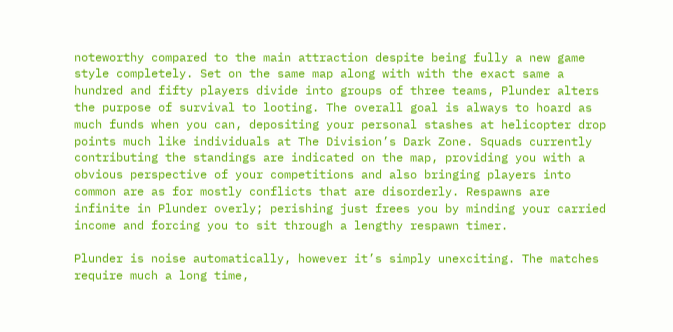noteworthy compared to the main attraction despite being fully a new game style completely. Set on the same map along with with the exact same a hundred and fifty players divide into groups of three teams, Plunder alters the purpose of survival to looting. The overall goal is always to hoard as much funds when you can, depositing your personal stashes at helicopter drop points much like individuals at The Division’s Dark Zone. Squads currently contributing the standings are indicated on the map, providing you with a obvious perspective of your competitions and also bringing players into common are as for mostly conflicts that are disorderly. Respawns are infinite in Plunder overly; perishing just frees you by minding your carried income and forcing you to sit through a lengthy respawn timer.

Plunder is noise automatically, however it’s simply unexciting. The matches require much a long time,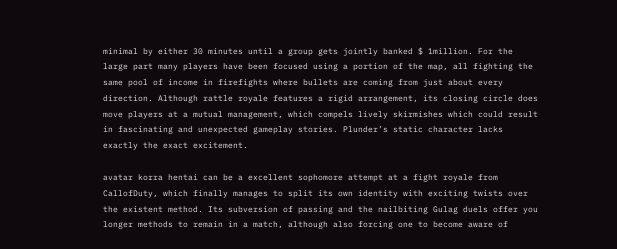minimal by either 30 minutes until a group gets jointly banked $ 1million. For the large part many players have been focused using a portion of the map, all fighting the same pool of income in firefights where bullets are coming from just about every direction. Although rattle royale features a rigid arrangement, its closing circle does move players at a mutual management, which compels lively skirmishes which could result in fascinating and unexpected gameplay stories. Plunder’s static character lacks exactly the exact excitement.

avatar korra hentai can be a excellent sophomore attempt at a fight royale from CallofDuty, which finally manages to split its own identity with exciting twists over the existent method. Its subversion of passing and the nailbiting Gulag duels offer you longer methods to remain in a match, although also forcing one to become aware of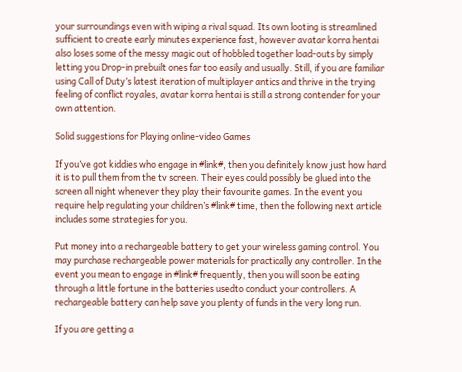your surroundings even with wiping a rival squad. Its own looting is streamlined sufficient to create early minutes experience fast, however avatar korra hentai also loses some of the messy magic out of hobbled together load-outs by simply letting you Drop-in prebuilt ones far too easily and usually. Still, if you are familiar using Call of Duty’s latest iteration of multiplayer antics and thrive in the trying feeling of conflict royales, avatar korra hentai is still a strong contender for your own attention.

Solid suggestions for Playing online-video Games

If you’ve got kiddies who engage in #link#, then you definitely know just how hard it is to pull them from the tv screen. Their eyes could possibly be glued into the screen all night whenever they play their favourite games. In the event you require help regulating your children’s #link# time, then the following next article includes some strategies for you.

Put money into a rechargeable battery to get your wireless gaming control. You may purchase rechargeable power materials for practically any controller. In the event you mean to engage in #link# frequently, then you will soon be eating through a little fortune in the batteries usedto conduct your controllers. A rechargeable battery can help save you plenty of funds in the very long run.

If you are getting a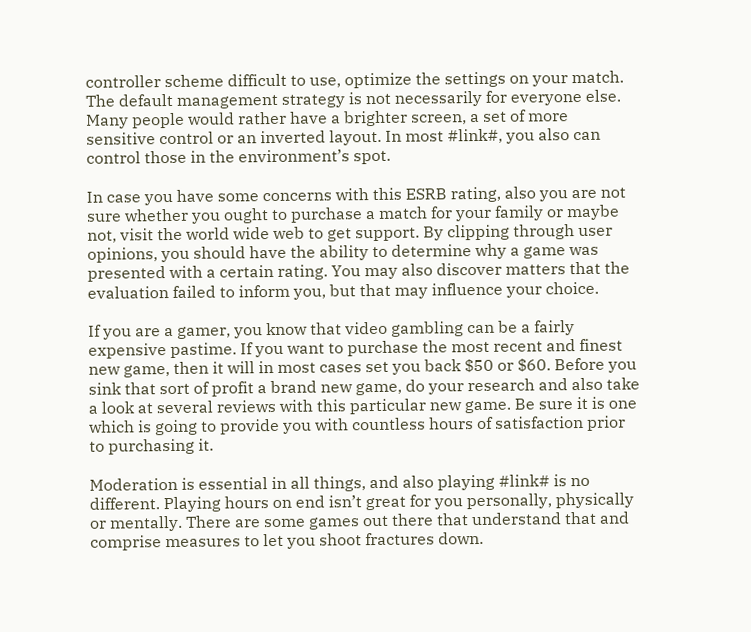controller scheme difficult to use, optimize the settings on your match. The default management strategy is not necessarily for everyone else. Many people would rather have a brighter screen, a set of more sensitive control or an inverted layout. In most #link#, you also can control those in the environment’s spot.

In case you have some concerns with this ESRB rating, also you are not sure whether you ought to purchase a match for your family or maybe not, visit the world wide web to get support. By clipping through user opinions, you should have the ability to determine why a game was presented with a certain rating. You may also discover matters that the evaluation failed to inform you, but that may influence your choice.

If you are a gamer, you know that video gambling can be a fairly expensive pastime. If you want to purchase the most recent and finest new game, then it will in most cases set you back $50 or $60. Before you sink that sort of profit a brand new game, do your research and also take a look at several reviews with this particular new game. Be sure it is one which is going to provide you with countless hours of satisfaction prior to purchasing it.

Moderation is essential in all things, and also playing #link# is no different. Playing hours on end isn’t great for you personally, physically or mentally. There are some games out there that understand that and comprise measures to let you shoot fractures down.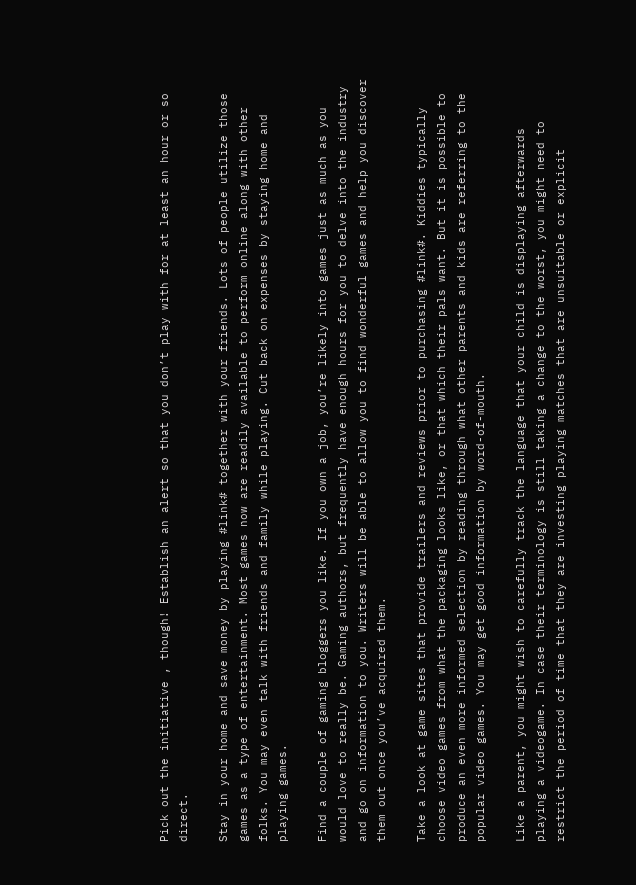Pick out the initiative , though! Establish an alert so that you don’t play with for at least an hour or so direct.

Stay in your home and save money by playing #link# together with your friends. Lots of people utilize those games as a type of entertainment. Most games now are readily available to perform online along with other folks. You may even talk with friends and family while playing. Cut back on expenses by staying home and playing games.

Find a couple of gaming bloggers you like. If you own a job, you’re likely into games just as much as you would love to really be. Gaming authors, but frequently have enough hours for you to delve into the industry and go on information to you. Writers will be able to allow you to find wonderful games and help you discover them out once you’ve acquired them.

Take a look at game sites that provide trailers and reviews prior to purchasing #link#. Kiddies typically choose video games from what the packaging looks like, or that which their pals want. But it is possible to produce an even more informed selection by reading through what other parents and kids are referring to the popular video games. You may get good information by word-of-mouth.

Like a parent, you might wish to carefully track the language that your child is displaying afterwards playing a videogame. In case their terminology is still taking a change to the worst, you might need to restrict the period of time that they are investing playing matches that are unsuitable or explicit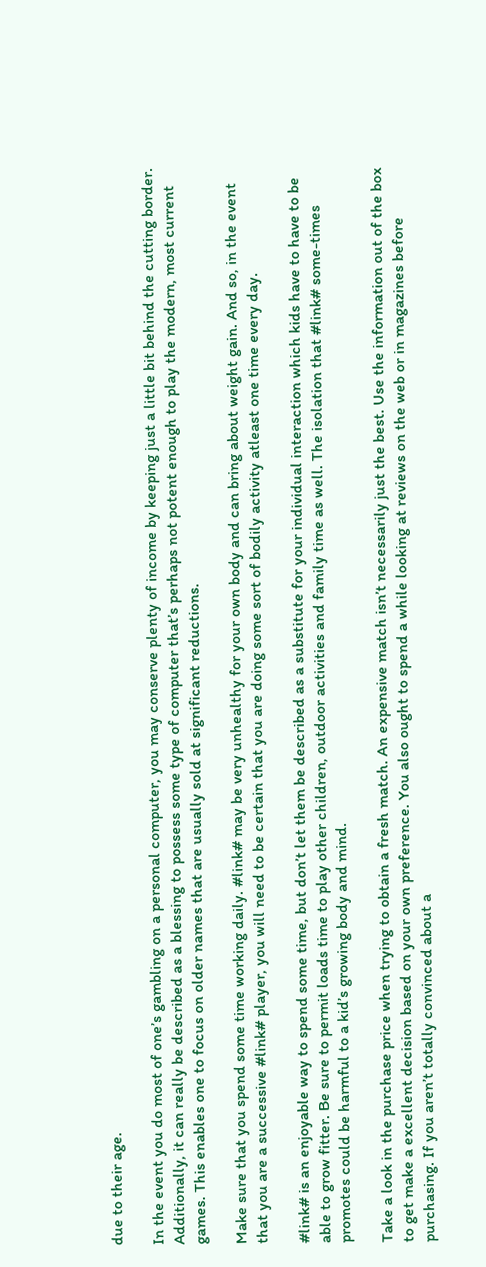due to their age.

In the event you do most of one’s gambling on a personal computer, you may conserve plenty of income by keeping just a little bit behind the cutting border. Additionally, it can really be described as a blessing to possess some type of computer that’s perhaps not potent enough to play the modern, most current games. This enables one to focus on older names that are usually sold at significant reductions.

Make sure that you spend some time working daily. #link# may be very unhealthy for your own body and can bring about weight gain. And so, in the event that you are a successive #link# player, you will need to be certain that you are doing some sort of bodily activity atleast one time every day.

#link# is an enjoyable way to spend some time, but don’t let them be described as a substitute for your individual interaction which kids have to have to be able to grow fitter. Be sure to permit loads time to play other children, outdoor activities and family time as well. The isolation that #link# some-times promotes could be harmful to a kid’s growing body and mind.

Take a look in the purchase price when trying to obtain a fresh match. An expensive match isn’t necessarily just the best. Use the information out of the box to get make a excellent decision based on your own preference. You also ought to spend a while looking at reviews on the web or in magazines before purchasing. If you aren’t totally convinced about a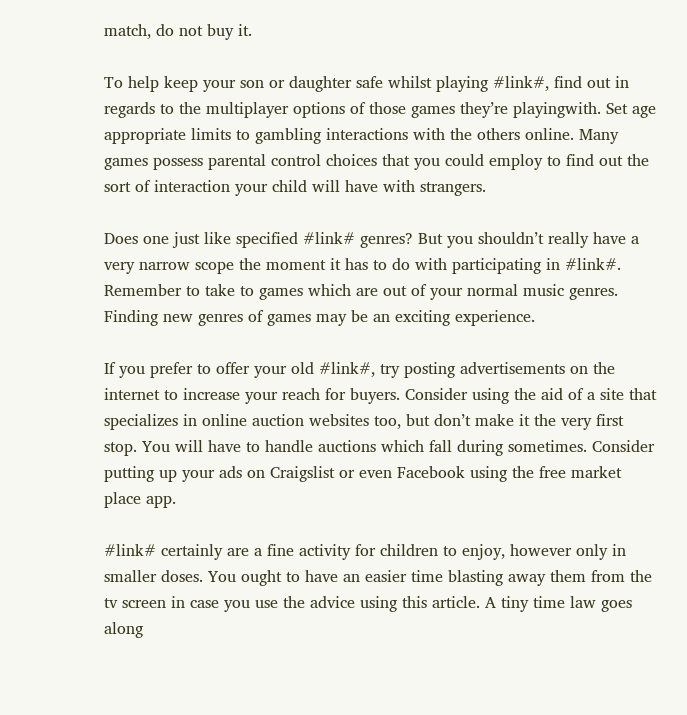match, do not buy it.

To help keep your son or daughter safe whilst playing #link#, find out in regards to the multiplayer options of those games they’re playingwith. Set age appropriate limits to gambling interactions with the others online. Many games possess parental control choices that you could employ to find out the sort of interaction your child will have with strangers.

Does one just like specified #link# genres? But you shouldn’t really have a very narrow scope the moment it has to do with participating in #link#. Remember to take to games which are out of your normal music genres. Finding new genres of games may be an exciting experience.

If you prefer to offer your old #link#, try posting advertisements on the internet to increase your reach for buyers. Consider using the aid of a site that specializes in online auction websites too, but don’t make it the very first stop. You will have to handle auctions which fall during sometimes. Consider putting up your ads on Craigslist or even Facebook using the free market place app.

#link# certainly are a fine activity for children to enjoy, however only in smaller doses. You ought to have an easier time blasting away them from the tv screen in case you use the advice using this article. A tiny time law goes along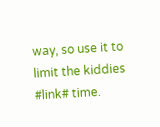way, so use it to limit the kiddies #link# time.